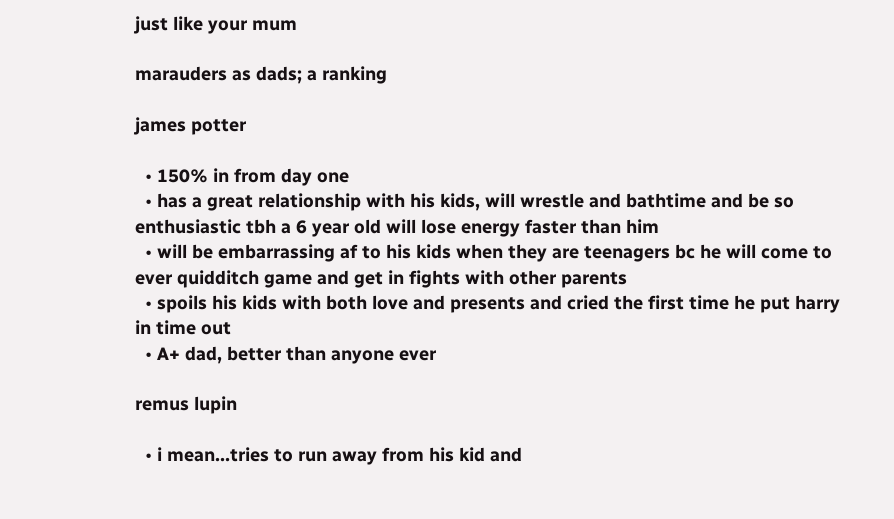just like your mum

marauders as dads; a ranking

james potter

  • 150% in from day one
  • has a great relationship with his kids, will wrestle and bathtime and be so enthusiastic tbh a 6 year old will lose energy faster than him
  • will be embarrassing af to his kids when they are teenagers bc he will come to ever quidditch game and get in fights with other parents
  • spoils his kids with both love and presents and cried the first time he put harry in time out
  • A+ dad, better than anyone ever

remus lupin

  • i mean…tries to run away from his kid and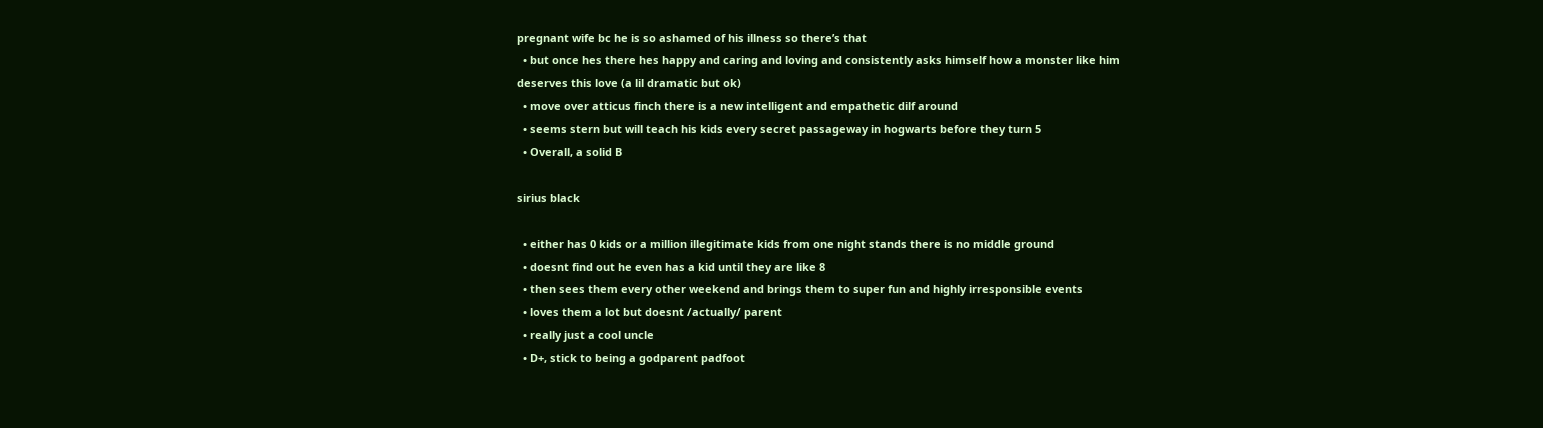pregnant wife bc he is so ashamed of his illness so there’s that
  • but once hes there hes happy and caring and loving and consistently asks himself how a monster like him deserves this love (a lil dramatic but ok)
  • move over atticus finch there is a new intelligent and empathetic dilf around
  • seems stern but will teach his kids every secret passageway in hogwarts before they turn 5
  • Overall, a solid B

sirius black

  • either has 0 kids or a million illegitimate kids from one night stands there is no middle ground
  • doesnt find out he even has a kid until they are like 8
  • then sees them every other weekend and brings them to super fun and highly irresponsible events
  • loves them a lot but doesnt /actually/ parent
  • really just a cool uncle
  • D+, stick to being a godparent padfoot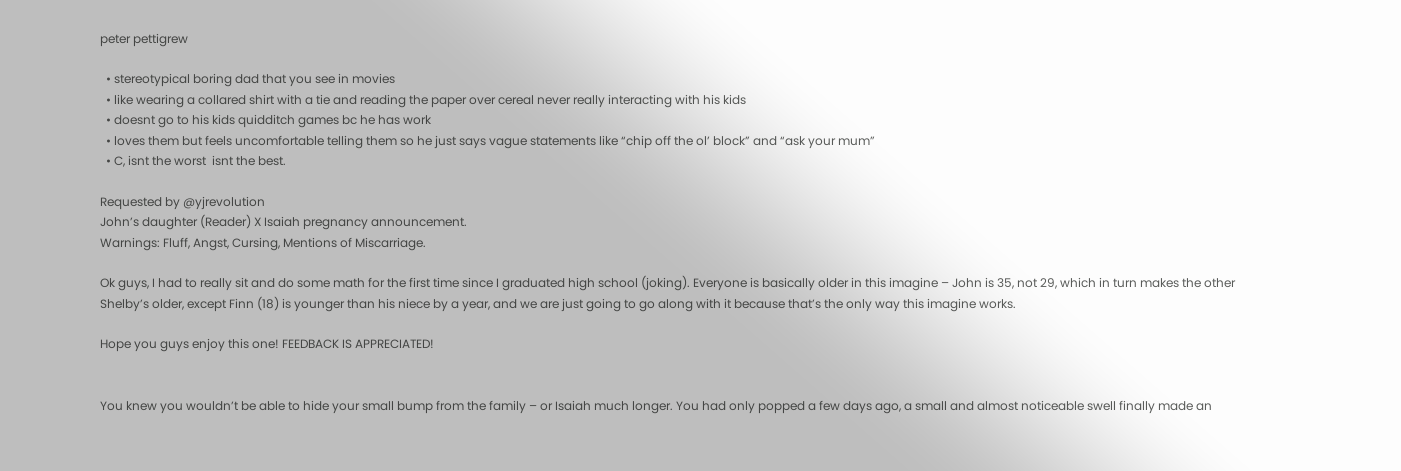peter pettigrew

  • stereotypical boring dad that you see in movies
  • like wearing a collared shirt with a tie and reading the paper over cereal never really interacting with his kids
  • doesnt go to his kids quidditch games bc he has work
  • loves them but feels uncomfortable telling them so he just says vague statements like “chip off the ol’ block” and “ask your mum”
  • C, isnt the worst  isnt the best.

Requested by @yjrevolution
John’s daughter (Reader) X Isaiah pregnancy announcement.
Warnings: Fluff, Angst, Cursing, Mentions of Miscarriage.

Ok guys, I had to really sit and do some math for the first time since I graduated high school (joking). Everyone is basically older in this imagine – John is 35, not 29, which in turn makes the other Shelby’s older, except Finn (18) is younger than his niece by a year, and we are just going to go along with it because that’s the only way this imagine works.

Hope you guys enjoy this one! FEEDBACK IS APPRECIATED!


You knew you wouldn’t be able to hide your small bump from the family – or Isaiah much longer. You had only popped a few days ago, a small and almost noticeable swell finally made an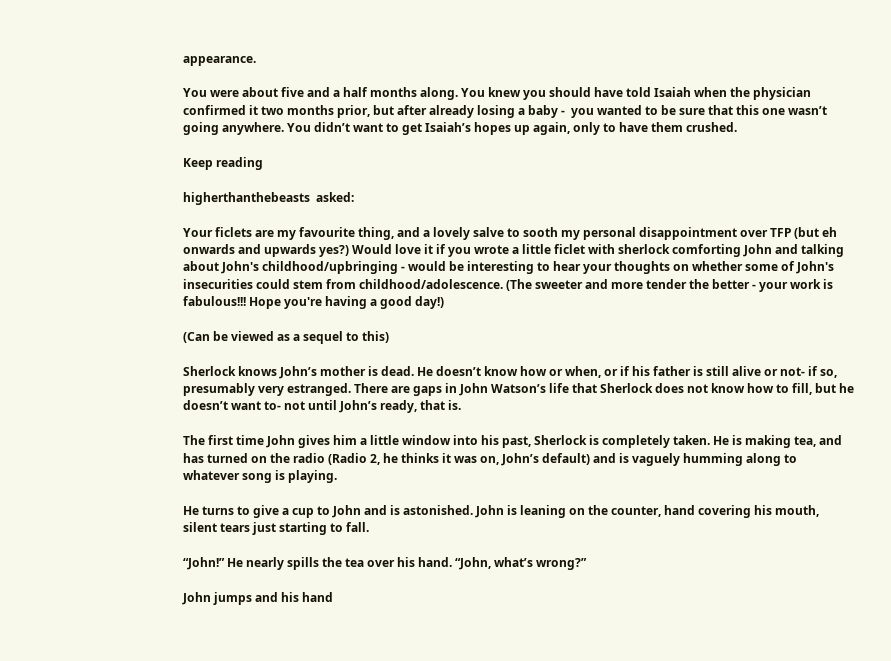appearance.

You were about five and a half months along. You knew you should have told Isaiah when the physician confirmed it two months prior, but after already losing a baby -  you wanted to be sure that this one wasn’t going anywhere. You didn’t want to get Isaiah’s hopes up again, only to have them crushed.

Keep reading

higherthanthebeasts  asked:

Your ficlets are my favourite thing, and a lovely salve to sooth my personal disappointment over TFP (but eh onwards and upwards yes?) Would love it if you wrote a little ficlet with sherlock comforting John and talking about John's childhood/upbringing - would be interesting to hear your thoughts on whether some of John's insecurities could stem from childhood/adolescence. (The sweeter and more tender the better - your work is fabulous!!! Hope you're having a good day!)

(Can be viewed as a sequel to this)

Sherlock knows John’s mother is dead. He doesn’t know how or when, or if his father is still alive or not- if so, presumably very estranged. There are gaps in John Watson’s life that Sherlock does not know how to fill, but he doesn’t want to- not until John’s ready, that is.

The first time John gives him a little window into his past, Sherlock is completely taken. He is making tea, and has turned on the radio (Radio 2, he thinks it was on, John’s default) and is vaguely humming along to whatever song is playing.

He turns to give a cup to John and is astonished. John is leaning on the counter, hand covering his mouth, silent tears just starting to fall.

“John!” He nearly spills the tea over his hand. “John, what’s wrong?”

John jumps and his hand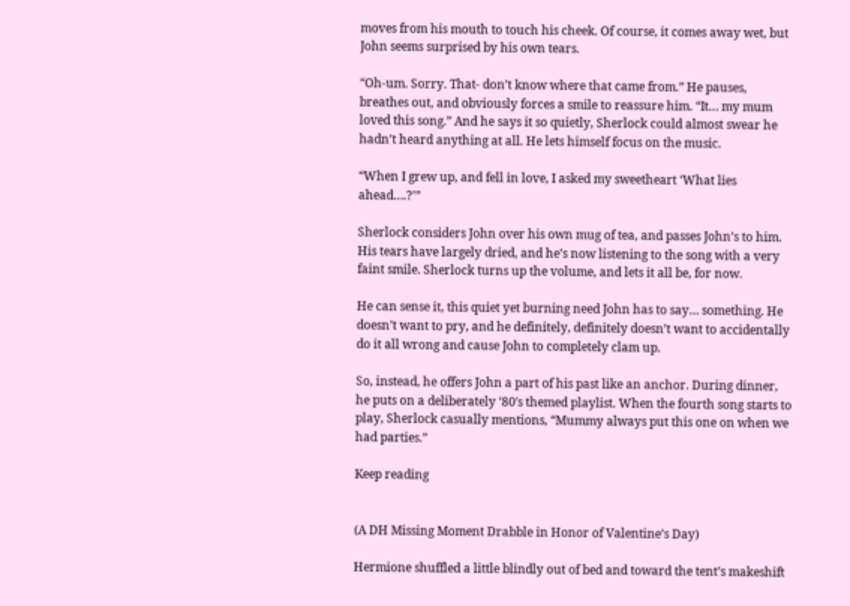moves from his mouth to touch his cheek. Of course, it comes away wet, but John seems surprised by his own tears.

“Oh-um. Sorry. That- don’t know where that came from.” He pauses, breathes out, and obviously forces a smile to reassure him. “It… my mum loved this song.” And he says it so quietly, Sherlock could almost swear he hadn’t heard anything at all. He lets himself focus on the music.

“When I grew up, and fell in love, I asked my sweetheart ‘What lies ahead….?’”

Sherlock considers John over his own mug of tea, and passes John’s to him. His tears have largely dried, and he’s now listening to the song with a very faint smile. Sherlock turns up the volume, and lets it all be, for now.

He can sense it, this quiet yet burning need John has to say… something. He doesn’t want to pry, and he definitely, definitely doesn’t want to accidentally do it all wrong and cause John to completely clam up.

So, instead, he offers John a part of his past like an anchor. During dinner, he puts on a deliberately ‘80′s themed playlist. When the fourth song starts to play, Sherlock casually mentions, “Mummy always put this one on when we had parties.”

Keep reading


(A DH Missing Moment Drabble in Honor of Valentine’s Day)

Hermione shuffled a little blindly out of bed and toward the tent’s makeshift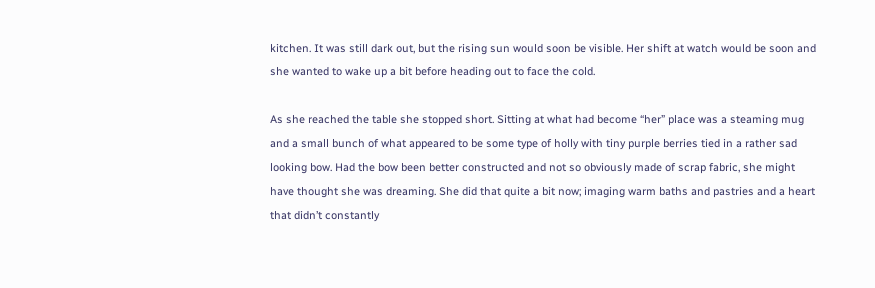kitchen. It was still dark out, but the rising sun would soon be visible. Her shift at watch would be soon and she wanted to wake up a bit before heading out to face the cold.

As she reached the table she stopped short. Sitting at what had become “her” place was a steaming mug and a small bunch of what appeared to be some type of holly with tiny purple berries tied in a rather sad looking bow. Had the bow been better constructed and not so obviously made of scrap fabric, she might have thought she was dreaming. She did that quite a bit now; imaging warm baths and pastries and a heart that didn’t constantly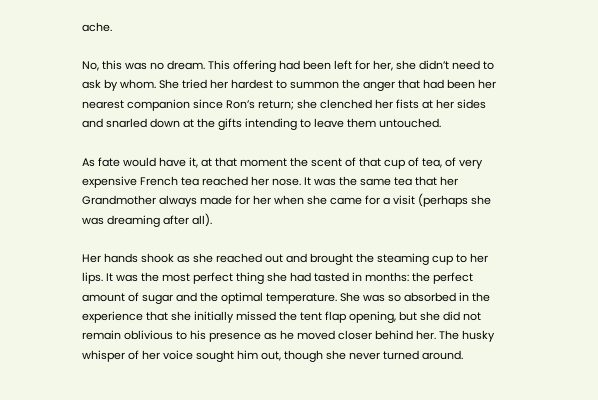ache.

No, this was no dream. This offering had been left for her, she didn’t need to ask by whom. She tried her hardest to summon the anger that had been her nearest companion since Ron’s return; she clenched her fists at her sides and snarled down at the gifts intending to leave them untouched.

As fate would have it, at that moment the scent of that cup of tea, of very expensive French tea reached her nose. It was the same tea that her Grandmother always made for her when she came for a visit (perhaps she was dreaming after all).

Her hands shook as she reached out and brought the steaming cup to her lips. It was the most perfect thing she had tasted in months: the perfect amount of sugar and the optimal temperature. She was so absorbed in the experience that she initially missed the tent flap opening, but she did not remain oblivious to his presence as he moved closer behind her. The husky whisper of her voice sought him out, though she never turned around.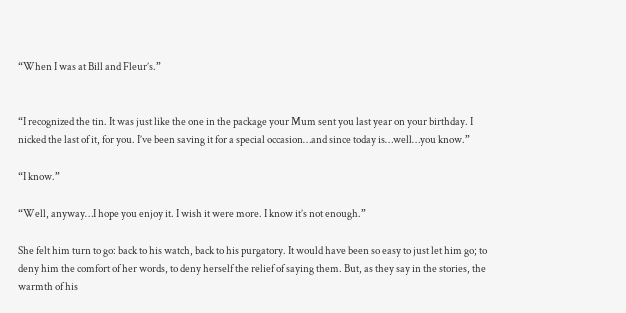“When I was at Bill and Fleur’s.”


“I recognized the tin. It was just like the one in the package your Mum sent you last year on your birthday. I nicked the last of it, for you. I’ve been saving it for a special occasion…and since today is…well…you know.”

“I know.”

“Well, anyway…I hope you enjoy it. I wish it were more. I know it’s not enough.”

She felt him turn to go: back to his watch, back to his purgatory. It would have been so easy to just let him go; to deny him the comfort of her words, to deny herself the relief of saying them. But, as they say in the stories, the warmth of his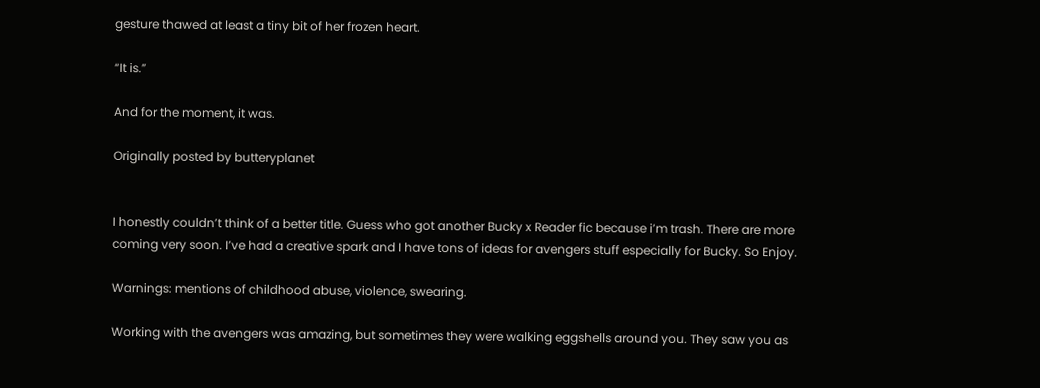gesture thawed at least a tiny bit of her frozen heart.

“It is.”

And for the moment, it was.

Originally posted by butteryplanet


I honestly couldn’t think of a better title. Guess who got another Bucky x Reader fic because i’m trash. There are more coming very soon. I’ve had a creative spark and I have tons of ideas for avengers stuff especially for Bucky. So Enjoy.

Warnings: mentions of childhood abuse, violence, swearing.

Working with the avengers was amazing, but sometimes they were walking eggshells around you. They saw you as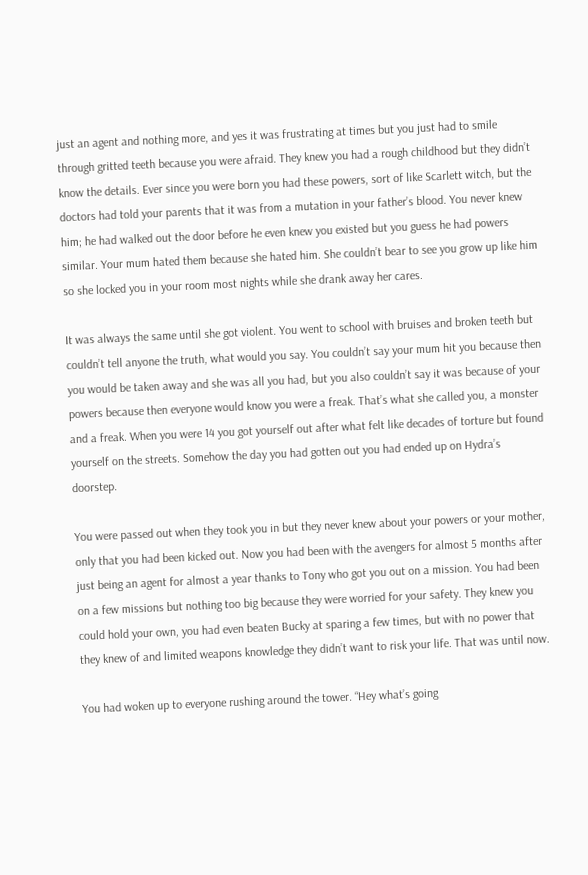just an agent and nothing more, and yes it was frustrating at times but you just had to smile through gritted teeth because you were afraid. They knew you had a rough childhood but they didn’t know the details. Ever since you were born you had these powers, sort of like Scarlett witch, but the doctors had told your parents that it was from a mutation in your father’s blood. You never knew him; he had walked out the door before he even knew you existed but you guess he had powers similar. Your mum hated them because she hated him. She couldn’t bear to see you grow up like him so she locked you in your room most nights while she drank away her cares.

It was always the same until she got violent. You went to school with bruises and broken teeth but couldn’t tell anyone the truth, what would you say. You couldn’t say your mum hit you because then you would be taken away and she was all you had, but you also couldn’t say it was because of your powers because then everyone would know you were a freak. That’s what she called you, a monster and a freak. When you were 14 you got yourself out after what felt like decades of torture but found yourself on the streets. Somehow the day you had gotten out you had ended up on Hydra’s doorstep.

You were passed out when they took you in but they never knew about your powers or your mother, only that you had been kicked out. Now you had been with the avengers for almost 5 months after just being an agent for almost a year thanks to Tony who got you out on a mission. You had been on a few missions but nothing too big because they were worried for your safety. They knew you could hold your own, you had even beaten Bucky at sparing a few times, but with no power that they knew of and limited weapons knowledge they didn’t want to risk your life. That was until now.

You had woken up to everyone rushing around the tower. “Hey what’s going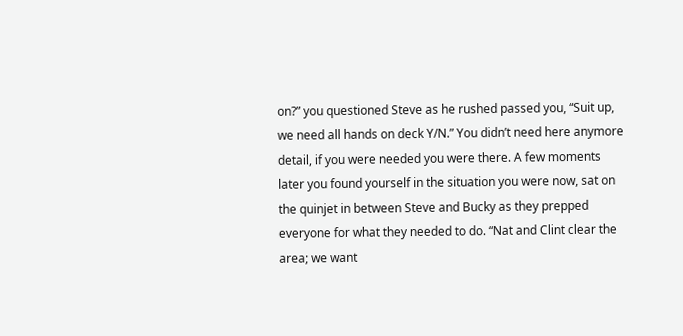on?” you questioned Steve as he rushed passed you, “Suit up, we need all hands on deck Y/N.” You didn’t need here anymore detail, if you were needed you were there. A few moments later you found yourself in the situation you were now, sat on the quinjet in between Steve and Bucky as they prepped everyone for what they needed to do. “Nat and Clint clear the area; we want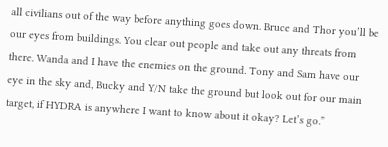all civilians out of the way before anything goes down. Bruce and Thor you’ll be our eyes from buildings. You clear out people and take out any threats from there. Wanda and I have the enemies on the ground. Tony and Sam have our eye in the sky and, Bucky and Y/N take the ground but look out for our main target, if HYDRA is anywhere I want to know about it okay? Let’s go.”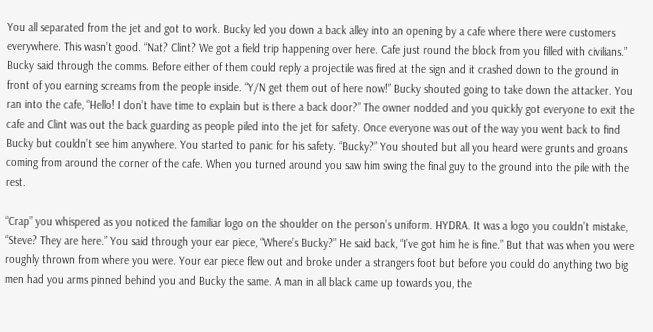You all separated from the jet and got to work. Bucky led you down a back alley into an opening by a cafe where there were customers everywhere. This wasn’t good. “Nat? Clint? We got a field trip happening over here. Cafe just round the block from you filled with civilians.” Bucky said through the comms. Before either of them could reply a projectile was fired at the sign and it crashed down to the ground in front of you earning screams from the people inside. “Y/N get them out of here now!” Bucky shouted going to take down the attacker. You ran into the cafe, “Hello! I don’t have time to explain but is there a back door?” The owner nodded and you quickly got everyone to exit the cafe and Clint was out the back guarding as people piled into the jet for safety. Once everyone was out of the way you went back to find Bucky but couldn’t see him anywhere. You started to panic for his safety. “Bucky?” You shouted but all you heard were grunts and groans coming from around the corner of the cafe. When you turned around you saw him swing the final guy to the ground into the pile with the rest.

“Crap” you whispered as you noticed the familiar logo on the shoulder on the person’s uniform. HYDRA. It was a logo you couldn’t mistake, “Steve? They are here.” You said through your ear piece, “Where’s Bucky?” He said back, “I’ve got him he is fine.” But that was when you were roughly thrown from where you were. Your ear piece flew out and broke under a strangers foot but before you could do anything two big men had you arms pinned behind you and Bucky the same. A man in all black came up towards you, the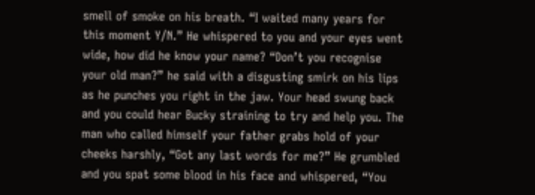smell of smoke on his breath. “I waited many years for this moment Y/N.” He whispered to you and your eyes went wide, how did he know your name? “Don’t you recognise your old man?” he said with a disgusting smirk on his lips as he punches you right in the jaw. Your head swung back and you could hear Bucky straining to try and help you. The man who called himself your father grabs hold of your cheeks harshly, “Got any last words for me?” He grumbled and you spat some blood in his face and whispered, “You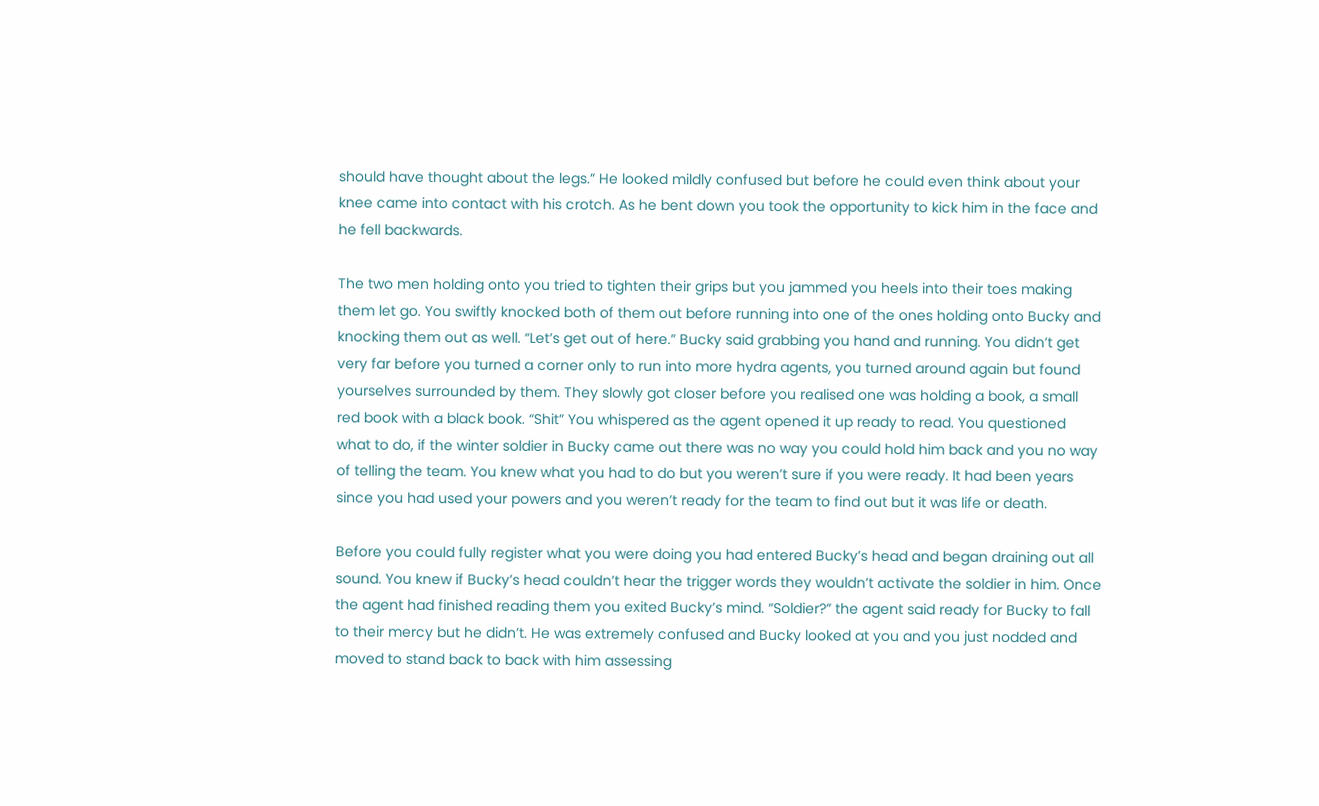should have thought about the legs.” He looked mildly confused but before he could even think about your knee came into contact with his crotch. As he bent down you took the opportunity to kick him in the face and he fell backwards.

The two men holding onto you tried to tighten their grips but you jammed you heels into their toes making them let go. You swiftly knocked both of them out before running into one of the ones holding onto Bucky and knocking them out as well. “Let’s get out of here.” Bucky said grabbing you hand and running. You didn’t get very far before you turned a corner only to run into more hydra agents, you turned around again but found yourselves surrounded by them. They slowly got closer before you realised one was holding a book, a small red book with a black book. “Shit” You whispered as the agent opened it up ready to read. You questioned what to do, if the winter soldier in Bucky came out there was no way you could hold him back and you no way of telling the team. You knew what you had to do but you weren’t sure if you were ready. It had been years since you had used your powers and you weren’t ready for the team to find out but it was life or death.

Before you could fully register what you were doing you had entered Bucky’s head and began draining out all sound. You knew if Bucky’s head couldn’t hear the trigger words they wouldn’t activate the soldier in him. Once the agent had finished reading them you exited Bucky’s mind. “Soldier?” the agent said ready for Bucky to fall to their mercy but he didn’t. He was extremely confused and Bucky looked at you and you just nodded and moved to stand back to back with him assessing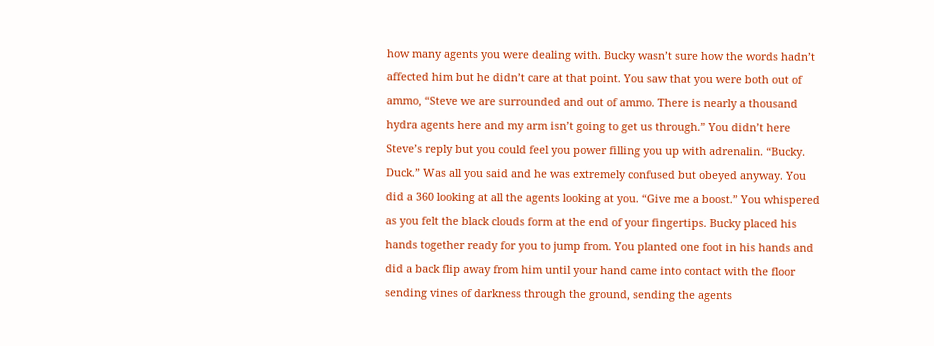how many agents you were dealing with. Bucky wasn’t sure how the words hadn’t affected him but he didn’t care at that point. You saw that you were both out of ammo, “Steve we are surrounded and out of ammo. There is nearly a thousand hydra agents here and my arm isn’t going to get us through.” You didn’t here Steve’s reply but you could feel you power filling you up with adrenalin. “Bucky. Duck.” Was all you said and he was extremely confused but obeyed anyway. You did a 360 looking at all the agents looking at you. “Give me a boost.” You whispered as you felt the black clouds form at the end of your fingertips. Bucky placed his hands together ready for you to jump from. You planted one foot in his hands and did a back flip away from him until your hand came into contact with the floor sending vines of darkness through the ground, sending the agents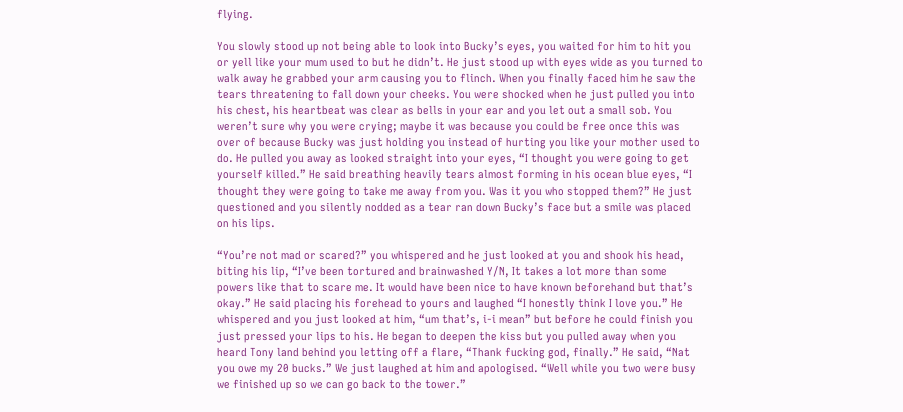flying.

You slowly stood up not being able to look into Bucky’s eyes, you waited for him to hit you or yell like your mum used to but he didn’t. He just stood up with eyes wide as you turned to walk away he grabbed your arm causing you to flinch. When you finally faced him he saw the tears threatening to fall down your cheeks. You were shocked when he just pulled you into his chest, his heartbeat was clear as bells in your ear and you let out a small sob. You weren’t sure why you were crying; maybe it was because you could be free once this was over of because Bucky was just holding you instead of hurting you like your mother used to do. He pulled you away as looked straight into your eyes, “I thought you were going to get yourself killed.” He said breathing heavily tears almost forming in his ocean blue eyes, “I thought they were going to take me away from you. Was it you who stopped them?” He just questioned and you silently nodded as a tear ran down Bucky’s face but a smile was placed on his lips.

“You’re not mad or scared?” you whispered and he just looked at you and shook his head, biting his lip, “I’ve been tortured and brainwashed Y/N, It takes a lot more than some powers like that to scare me. It would have been nice to have known beforehand but that’s okay.” He said placing his forehead to yours and laughed “I honestly think I love you.” He whispered and you just looked at him, “um that’s, i-i mean” but before he could finish you just pressed your lips to his. He began to deepen the kiss but you pulled away when you heard Tony land behind you letting off a flare, “Thank fucking god, finally.” He said, “Nat you owe my 20 bucks.” We just laughed at him and apologised. “Well while you two were busy we finished up so we can go back to the tower.”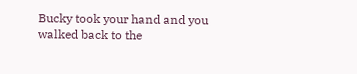Bucky took your hand and you walked back to the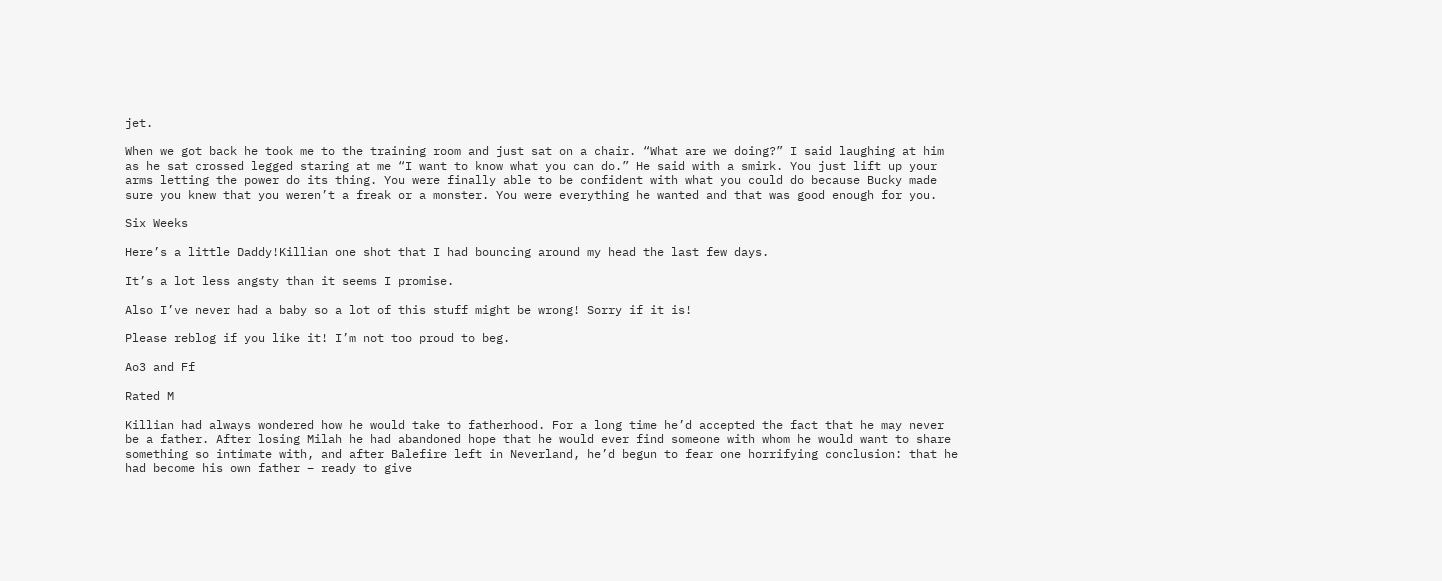jet.

When we got back he took me to the training room and just sat on a chair. “What are we doing?” I said laughing at him as he sat crossed legged staring at me “I want to know what you can do.” He said with a smirk. You just lift up your arms letting the power do its thing. You were finally able to be confident with what you could do because Bucky made sure you knew that you weren’t a freak or a monster. You were everything he wanted and that was good enough for you.

Six Weeks

Here’s a little Daddy!Killian one shot that I had bouncing around my head the last few days.

It’s a lot less angsty than it seems I promise.

Also I’ve never had a baby so a lot of this stuff might be wrong! Sorry if it is!

Please reblog if you like it! I’m not too proud to beg.

Ao3 and Ff

Rated M

Killian had always wondered how he would take to fatherhood. For a long time he’d accepted the fact that he may never be a father. After losing Milah he had abandoned hope that he would ever find someone with whom he would want to share something so intimate with, and after Balefire left in Neverland, he’d begun to fear one horrifying conclusion: that he had become his own father – ready to give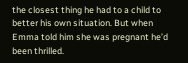the closest thing he had to a child to better his own situation. But when Emma told him she was pregnant he’d been thrilled.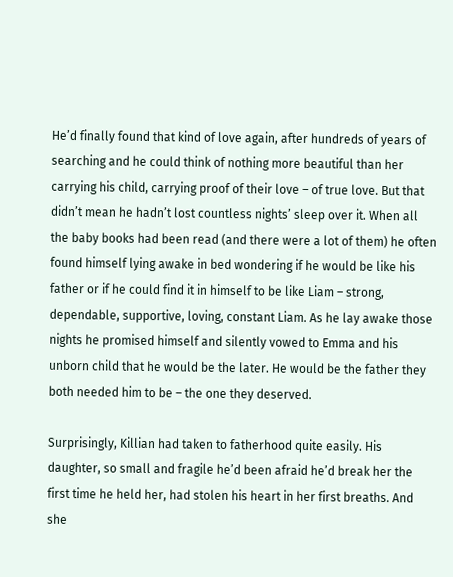He’d finally found that kind of love again, after hundreds of years of searching and he could think of nothing more beautiful than her carrying his child, carrying proof of their love – of true love. But that didn’t mean he hadn’t lost countless nights’ sleep over it. When all the baby books had been read (and there were a lot of them) he often found himself lying awake in bed wondering if he would be like his father or if he could find it in himself to be like Liam – strong, dependable, supportive, loving, constant Liam. As he lay awake those nights he promised himself and silently vowed to Emma and his unborn child that he would be the later. He would be the father they both needed him to be – the one they deserved.

Surprisingly, Killian had taken to fatherhood quite easily. His daughter, so small and fragile he’d been afraid he’d break her the first time he held her, had stolen his heart in her first breaths. And she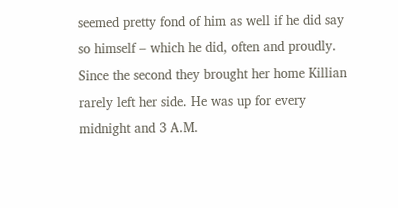seemed pretty fond of him as well if he did say so himself – which he did, often and proudly. Since the second they brought her home Killian rarely left her side. He was up for every midnight and 3 A.M.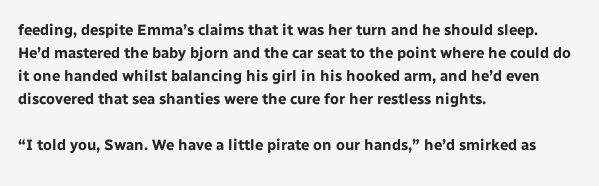feeding, despite Emma’s claims that it was her turn and he should sleep. He’d mastered the baby bjorn and the car seat to the point where he could do it one handed whilst balancing his girl in his hooked arm, and he’d even discovered that sea shanties were the cure for her restless nights.

“I told you, Swan. We have a little pirate on our hands,” he’d smirked as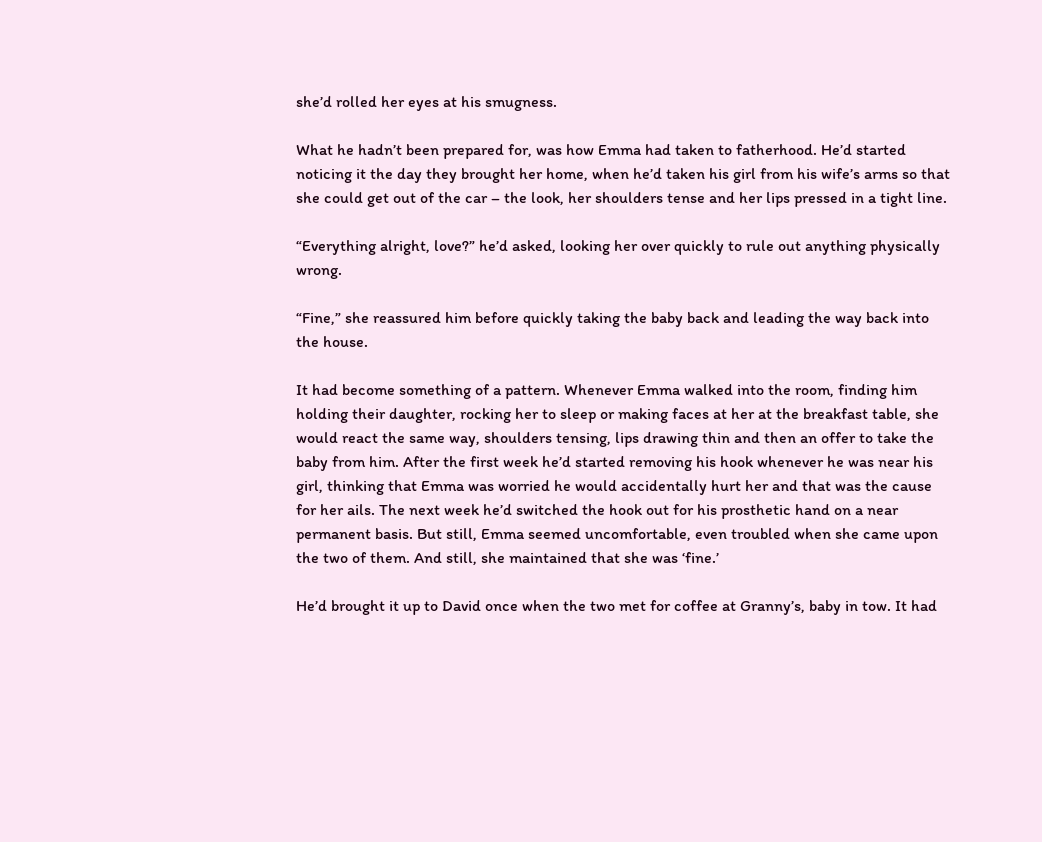she’d rolled her eyes at his smugness.

What he hadn’t been prepared for, was how Emma had taken to fatherhood. He’d started noticing it the day they brought her home, when he’d taken his girl from his wife’s arms so that she could get out of the car – the look, her shoulders tense and her lips pressed in a tight line.

“Everything alright, love?” he’d asked, looking her over quickly to rule out anything physically wrong.

“Fine,” she reassured him before quickly taking the baby back and leading the way back into the house.

It had become something of a pattern. Whenever Emma walked into the room, finding him holding their daughter, rocking her to sleep or making faces at her at the breakfast table, she would react the same way, shoulders tensing, lips drawing thin and then an offer to take the baby from him. After the first week he’d started removing his hook whenever he was near his girl, thinking that Emma was worried he would accidentally hurt her and that was the cause for her ails. The next week he’d switched the hook out for his prosthetic hand on a near permanent basis. But still, Emma seemed uncomfortable, even troubled when she came upon the two of them. And still, she maintained that she was ‘fine.’

He’d brought it up to David once when the two met for coffee at Granny’s, baby in tow. It had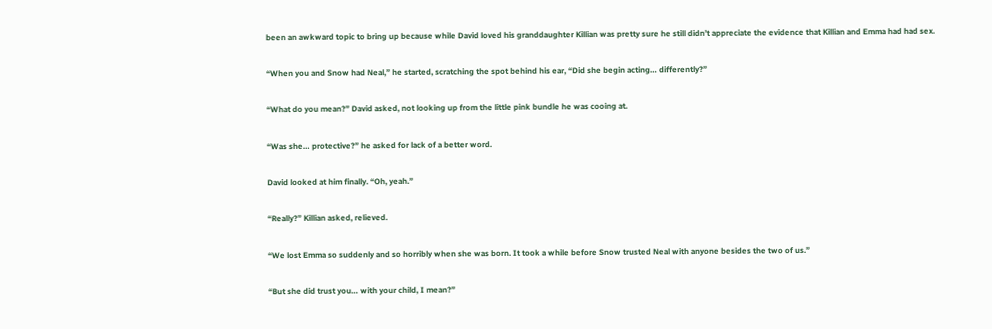been an awkward topic to bring up because while David loved his granddaughter Killian was pretty sure he still didn’t appreciate the evidence that Killian and Emma had had sex.

“When you and Snow had Neal,” he started, scratching the spot behind his ear, “Did she begin acting… differently?”

“What do you mean?” David asked, not looking up from the little pink bundle he was cooing at.

“Was she… protective?” he asked for lack of a better word.

David looked at him finally. “Oh, yeah.”

“Really?” Killian asked, relieved.

“We lost Emma so suddenly and so horribly when she was born. It took a while before Snow trusted Neal with anyone besides the two of us.”

“But she did trust you… with your child, I mean?”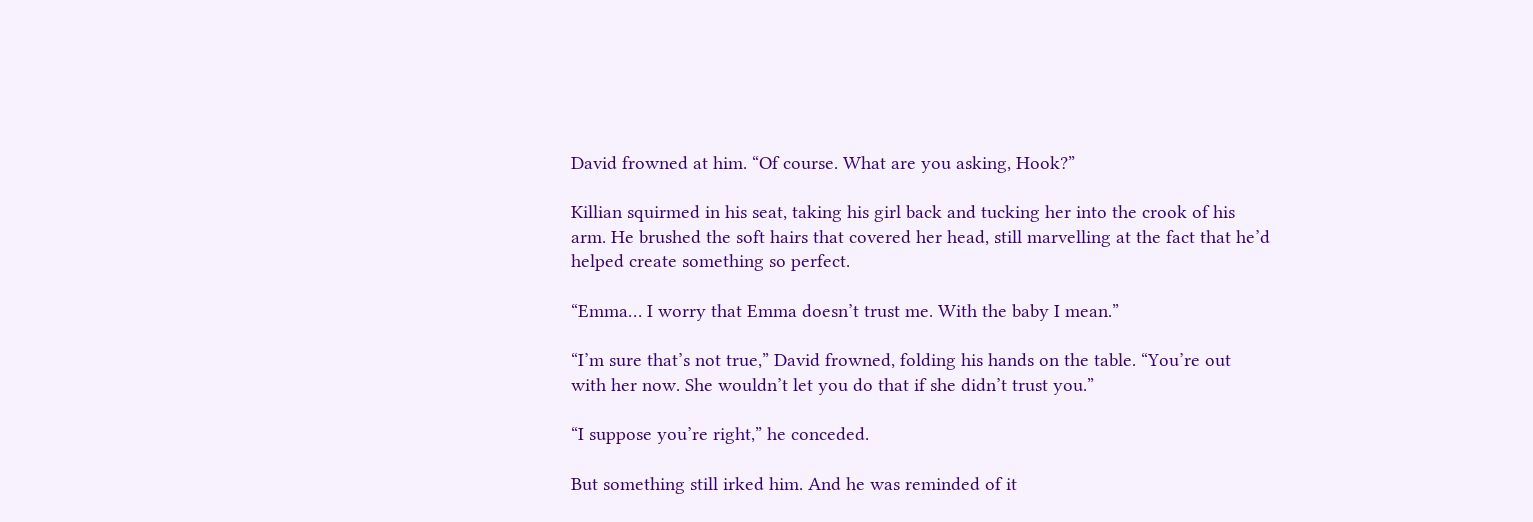David frowned at him. “Of course. What are you asking, Hook?”

Killian squirmed in his seat, taking his girl back and tucking her into the crook of his arm. He brushed the soft hairs that covered her head, still marvelling at the fact that he’d helped create something so perfect.

“Emma… I worry that Emma doesn’t trust me. With the baby I mean.”

“I’m sure that’s not true,” David frowned, folding his hands on the table. “You’re out with her now. She wouldn’t let you do that if she didn’t trust you.”

“I suppose you’re right,” he conceded.

But something still irked him. And he was reminded of it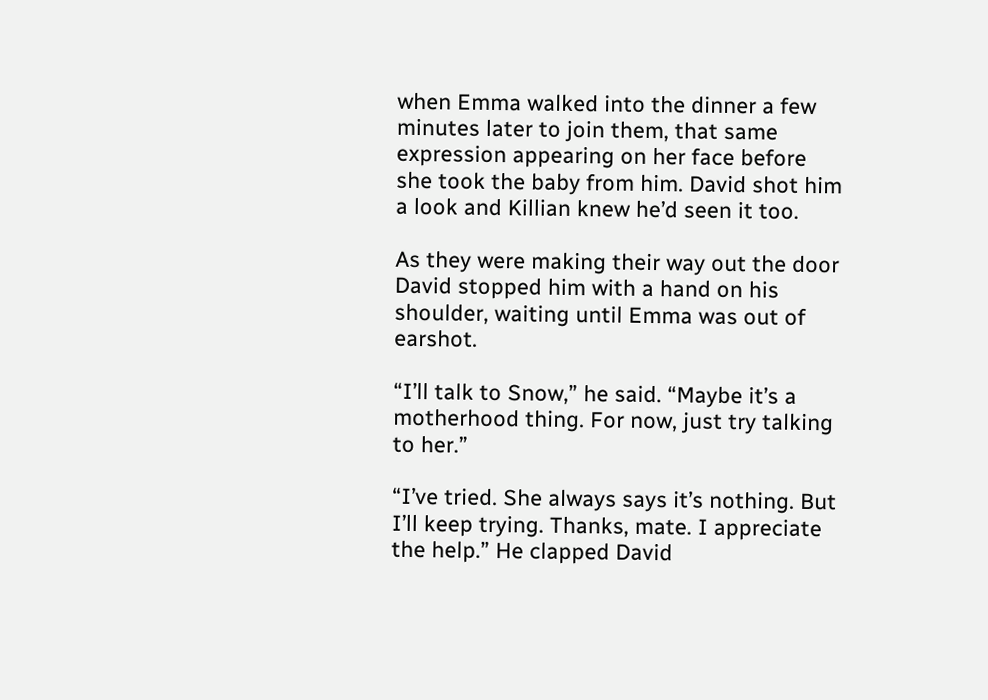when Emma walked into the dinner a few minutes later to join them, that same expression appearing on her face before she took the baby from him. David shot him a look and Killian knew he’d seen it too.

As they were making their way out the door David stopped him with a hand on his shoulder, waiting until Emma was out of earshot.

“I’ll talk to Snow,” he said. “Maybe it’s a motherhood thing. For now, just try talking to her.”

“I’ve tried. She always says it’s nothing. But I’ll keep trying. Thanks, mate. I appreciate the help.” He clapped David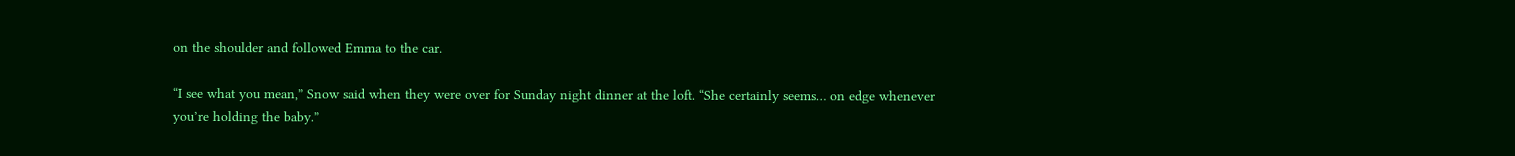on the shoulder and followed Emma to the car.

“I see what you mean,” Snow said when they were over for Sunday night dinner at the loft. “She certainly seems… on edge whenever you’re holding the baby.”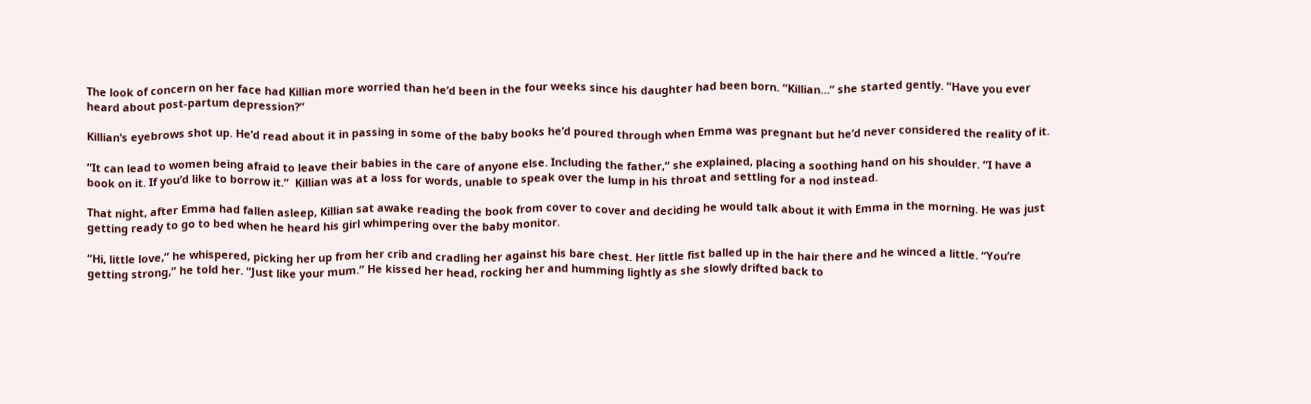The look of concern on her face had Killian more worried than he’d been in the four weeks since his daughter had been born. “Killian…” she started gently. “Have you ever heard about post-partum depression?”

Killian’s eyebrows shot up. He’d read about it in passing in some of the baby books he’d poured through when Emma was pregnant but he’d never considered the reality of it.

“It can lead to women being afraid to leave their babies in the care of anyone else. Including the father,” she explained, placing a soothing hand on his shoulder. “I have a book on it. If you’d like to borrow it.”  Killian was at a loss for words, unable to speak over the lump in his throat and settling for a nod instead.

That night, after Emma had fallen asleep, Killian sat awake reading the book from cover to cover and deciding he would talk about it with Emma in the morning. He was just getting ready to go to bed when he heard his girl whimpering over the baby monitor.

“Hi, little love,” he whispered, picking her up from her crib and cradling her against his bare chest. Her little fist balled up in the hair there and he winced a little. “You’re getting strong,” he told her. “Just like your mum.” He kissed her head, rocking her and humming lightly as she slowly drifted back to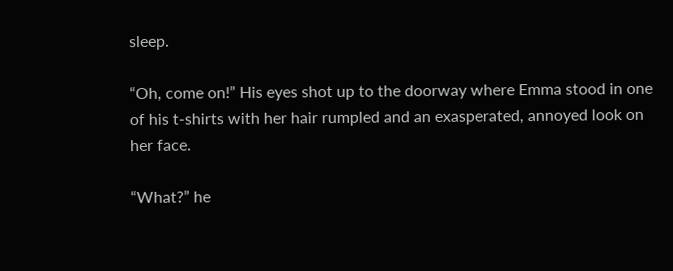sleep.

“Oh, come on!” His eyes shot up to the doorway where Emma stood in one of his t-shirts with her hair rumpled and an exasperated, annoyed look on her face.

“What?” he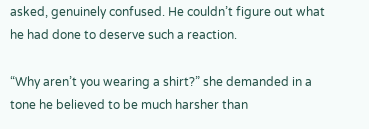asked, genuinely confused. He couldn’t figure out what he had done to deserve such a reaction.

“Why aren’t you wearing a shirt?” she demanded in a tone he believed to be much harsher than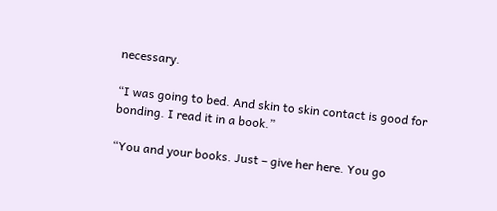necessary.

“I was going to bed. And skin to skin contact is good for bonding. I read it in a book.”

“You and your books. Just – give her here. You go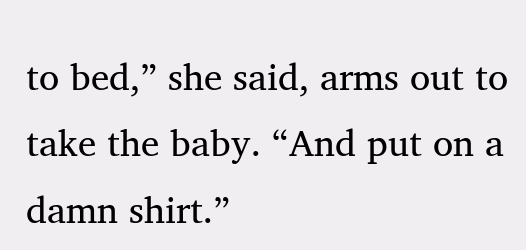to bed,” she said, arms out to take the baby. “And put on a damn shirt.”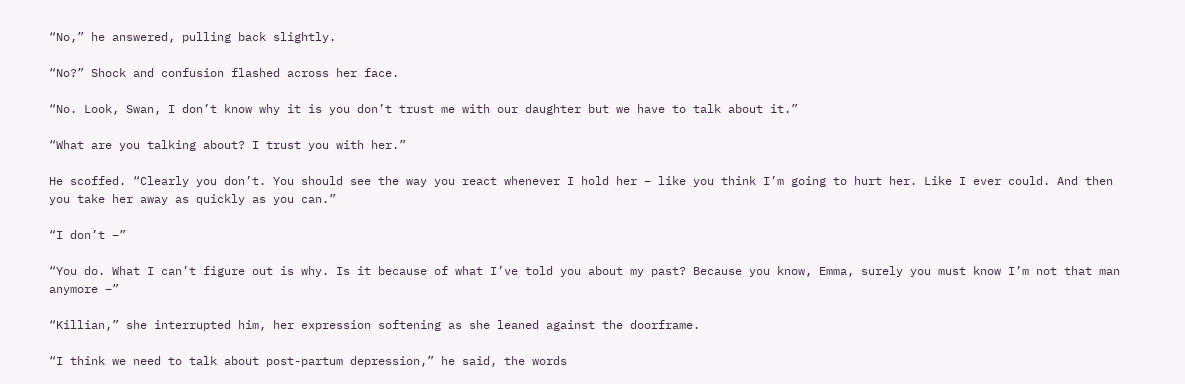“No,” he answered, pulling back slightly.

“No?” Shock and confusion flashed across her face.

“No. Look, Swan, I don’t know why it is you don’t trust me with our daughter but we have to talk about it.”

“What are you talking about? I trust you with her.”

He scoffed. “Clearly you don’t. You should see the way you react whenever I hold her – like you think I’m going to hurt her. Like I ever could. And then you take her away as quickly as you can.”

“I don’t –”

“You do. What I can’t figure out is why. Is it because of what I’ve told you about my past? Because you know, Emma, surely you must know I’m not that man anymore –”

“Killian,” she interrupted him, her expression softening as she leaned against the doorframe.

“I think we need to talk about post-partum depression,” he said, the words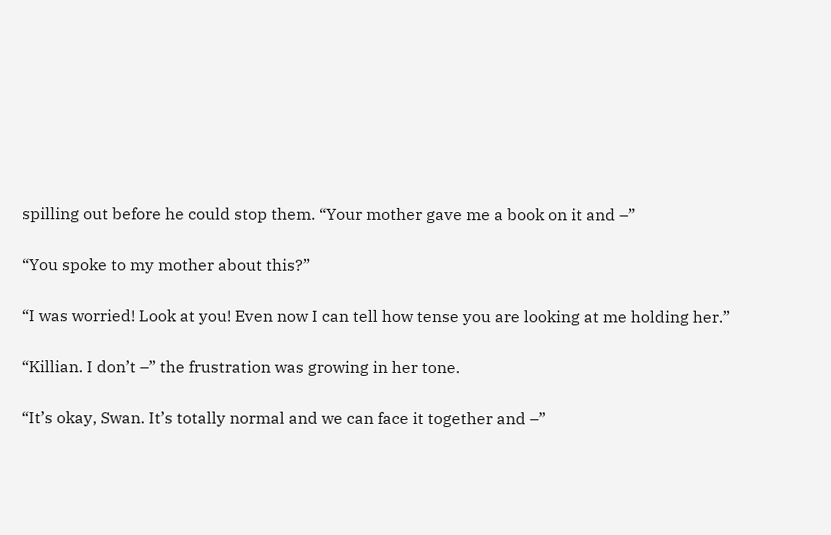spilling out before he could stop them. “Your mother gave me a book on it and –”

“You spoke to my mother about this?”

“I was worried! Look at you! Even now I can tell how tense you are looking at me holding her.”

“Killian. I don’t –” the frustration was growing in her tone.

“It’s okay, Swan. It’s totally normal and we can face it together and –”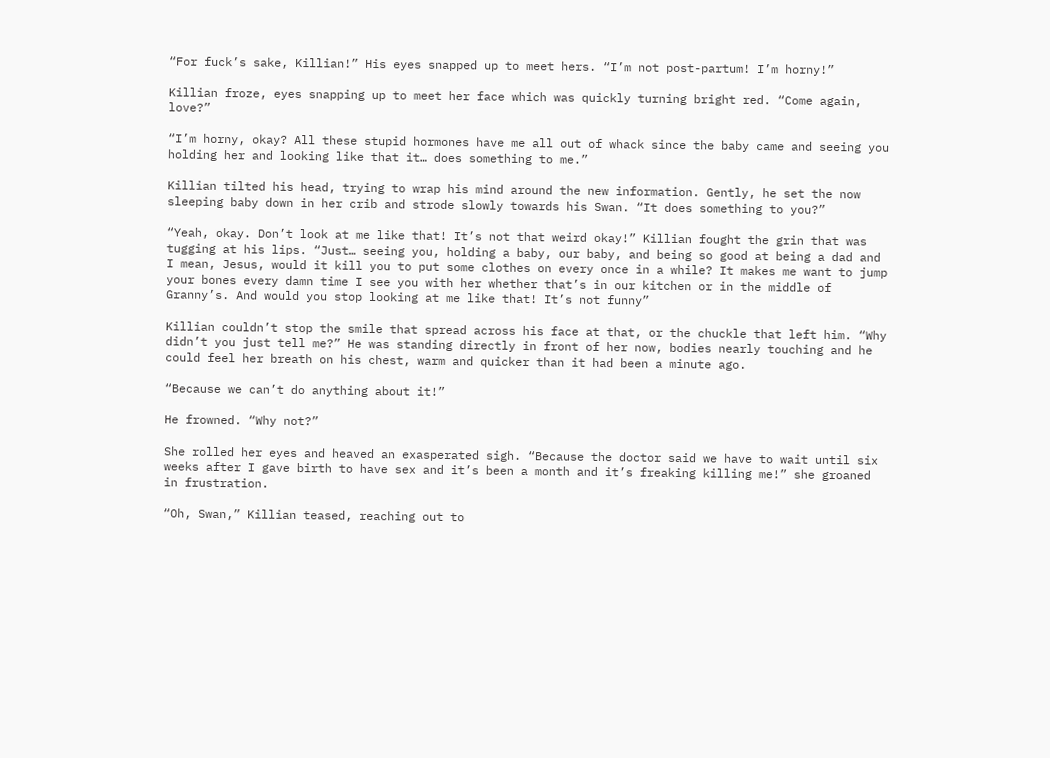“For fuck’s sake, Killian!” His eyes snapped up to meet hers. “I’m not post-partum! I’m horny!”

Killian froze, eyes snapping up to meet her face which was quickly turning bright red. “Come again, love?”

“I’m horny, okay? All these stupid hormones have me all out of whack since the baby came and seeing you holding her and looking like that it… does something to me.”

Killian tilted his head, trying to wrap his mind around the new information. Gently, he set the now sleeping baby down in her crib and strode slowly towards his Swan. “It does something to you?”

“Yeah, okay. Don’t look at me like that! It’s not that weird okay!” Killian fought the grin that was tugging at his lips. “Just… seeing you, holding a baby, our baby, and being so good at being a dad and I mean, Jesus, would it kill you to put some clothes on every once in a while? It makes me want to jump your bones every damn time I see you with her whether that’s in our kitchen or in the middle of Granny’s. And would you stop looking at me like that! It’s not funny”

Killian couldn’t stop the smile that spread across his face at that, or the chuckle that left him. “Why didn’t you just tell me?” He was standing directly in front of her now, bodies nearly touching and he could feel her breath on his chest, warm and quicker than it had been a minute ago.

“Because we can’t do anything about it!”

He frowned. “Why not?”

She rolled her eyes and heaved an exasperated sigh. “Because the doctor said we have to wait until six weeks after I gave birth to have sex and it’s been a month and it’s freaking killing me!” she groaned in frustration.

“Oh, Swan,” Killian teased, reaching out to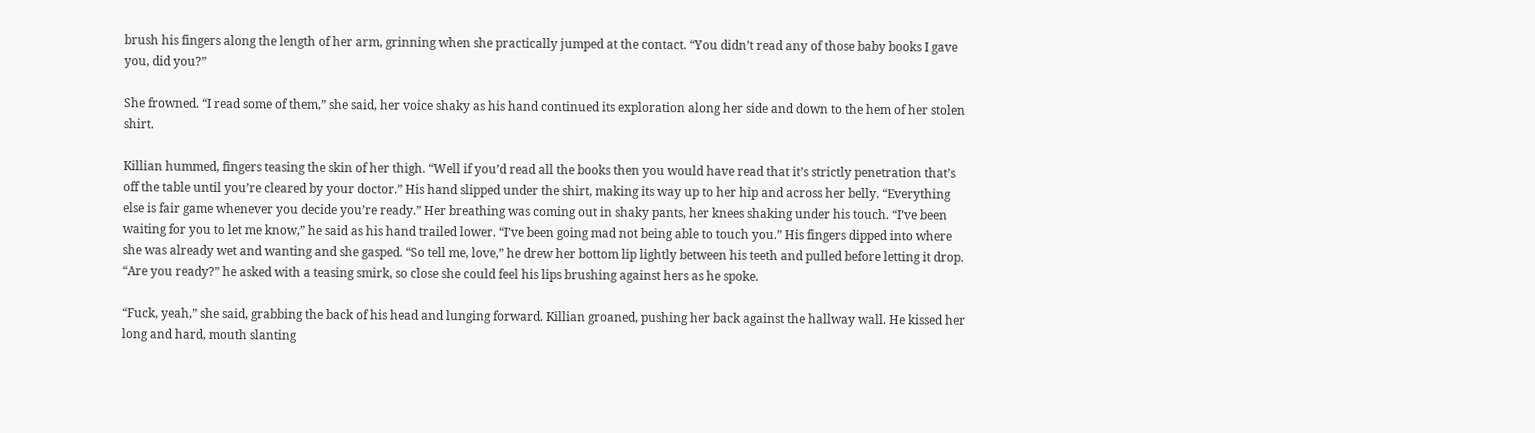brush his fingers along the length of her arm, grinning when she practically jumped at the contact. “You didn’t read any of those baby books I gave you, did you?”

She frowned. “I read some of them,” she said, her voice shaky as his hand continued its exploration along her side and down to the hem of her stolen shirt.

Killian hummed, fingers teasing the skin of her thigh. “Well if you’d read all the books then you would have read that it’s strictly penetration that’s off the table until you’re cleared by your doctor.” His hand slipped under the shirt, making its way up to her hip and across her belly. “Everything else is fair game whenever you decide you’re ready.” Her breathing was coming out in shaky pants, her knees shaking under his touch. “I’ve been waiting for you to let me know,” he said as his hand trailed lower. “I’ve been going mad not being able to touch you.” His fingers dipped into where she was already wet and wanting and she gasped. “So tell me, love,” he drew her bottom lip lightly between his teeth and pulled before letting it drop. “Are you ready?” he asked with a teasing smirk, so close she could feel his lips brushing against hers as he spoke.

“Fuck, yeah,” she said, grabbing the back of his head and lunging forward. Killian groaned, pushing her back against the hallway wall. He kissed her long and hard, mouth slanting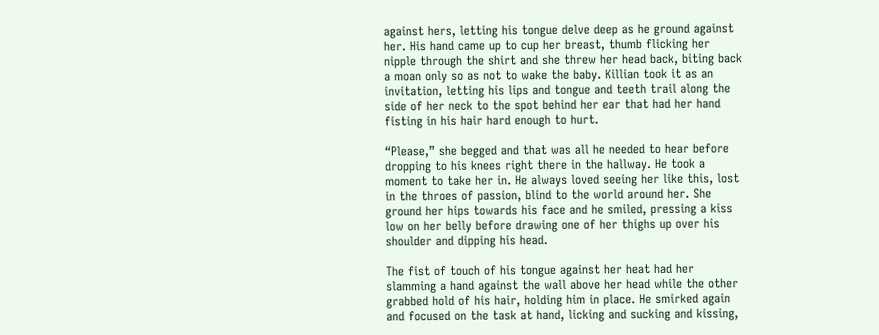against hers, letting his tongue delve deep as he ground against her. His hand came up to cup her breast, thumb flicking her nipple through the shirt and she threw her head back, biting back a moan only so as not to wake the baby. Killian took it as an invitation, letting his lips and tongue and teeth trail along the side of her neck to the spot behind her ear that had her hand fisting in his hair hard enough to hurt.

“Please,” she begged and that was all he needed to hear before dropping to his knees right there in the hallway. He took a moment to take her in. He always loved seeing her like this, lost in the throes of passion, blind to the world around her. She ground her hips towards his face and he smiled, pressing a kiss low on her belly before drawing one of her thighs up over his shoulder and dipping his head.

The fist of touch of his tongue against her heat had her slamming a hand against the wall above her head while the other grabbed hold of his hair, holding him in place. He smirked again and focused on the task at hand, licking and sucking and kissing,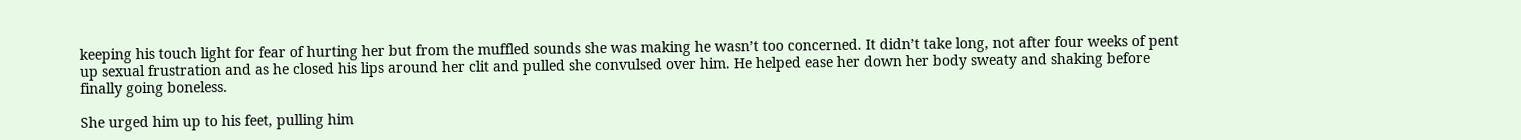keeping his touch light for fear of hurting her but from the muffled sounds she was making he wasn’t too concerned. It didn’t take long, not after four weeks of pent up sexual frustration and as he closed his lips around her clit and pulled she convulsed over him. He helped ease her down her body sweaty and shaking before finally going boneless.

She urged him up to his feet, pulling him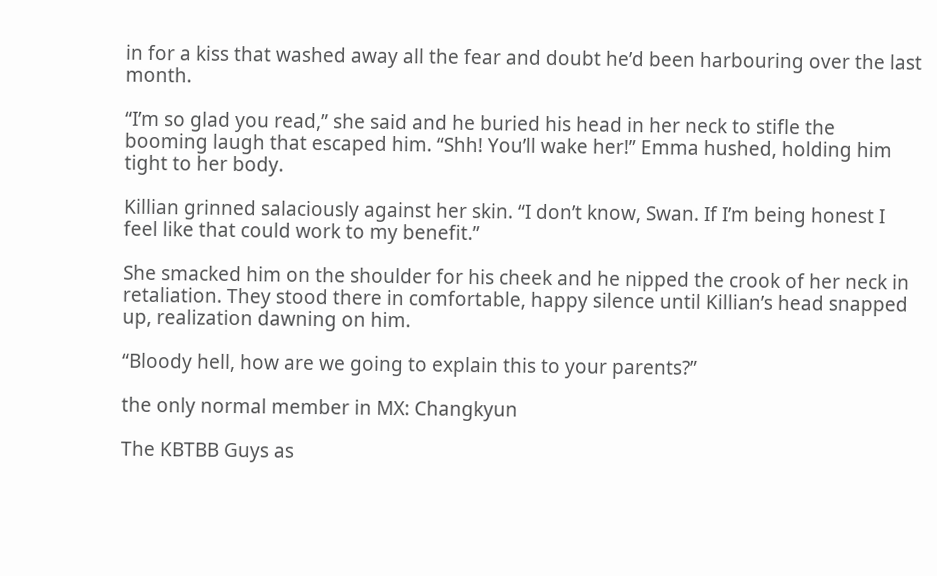in for a kiss that washed away all the fear and doubt he’d been harbouring over the last month.

“I’m so glad you read,” she said and he buried his head in her neck to stifle the booming laugh that escaped him. “Shh! You’ll wake her!” Emma hushed, holding him tight to her body.

Killian grinned salaciously against her skin. “I don’t know, Swan. If I’m being honest I feel like that could work to my benefit.”

She smacked him on the shoulder for his cheek and he nipped the crook of her neck in retaliation. They stood there in comfortable, happy silence until Killian’s head snapped up, realization dawning on him.

“Bloody hell, how are we going to explain this to your parents?”

the only normal member in MX: Changkyun

The KBTBB Guys as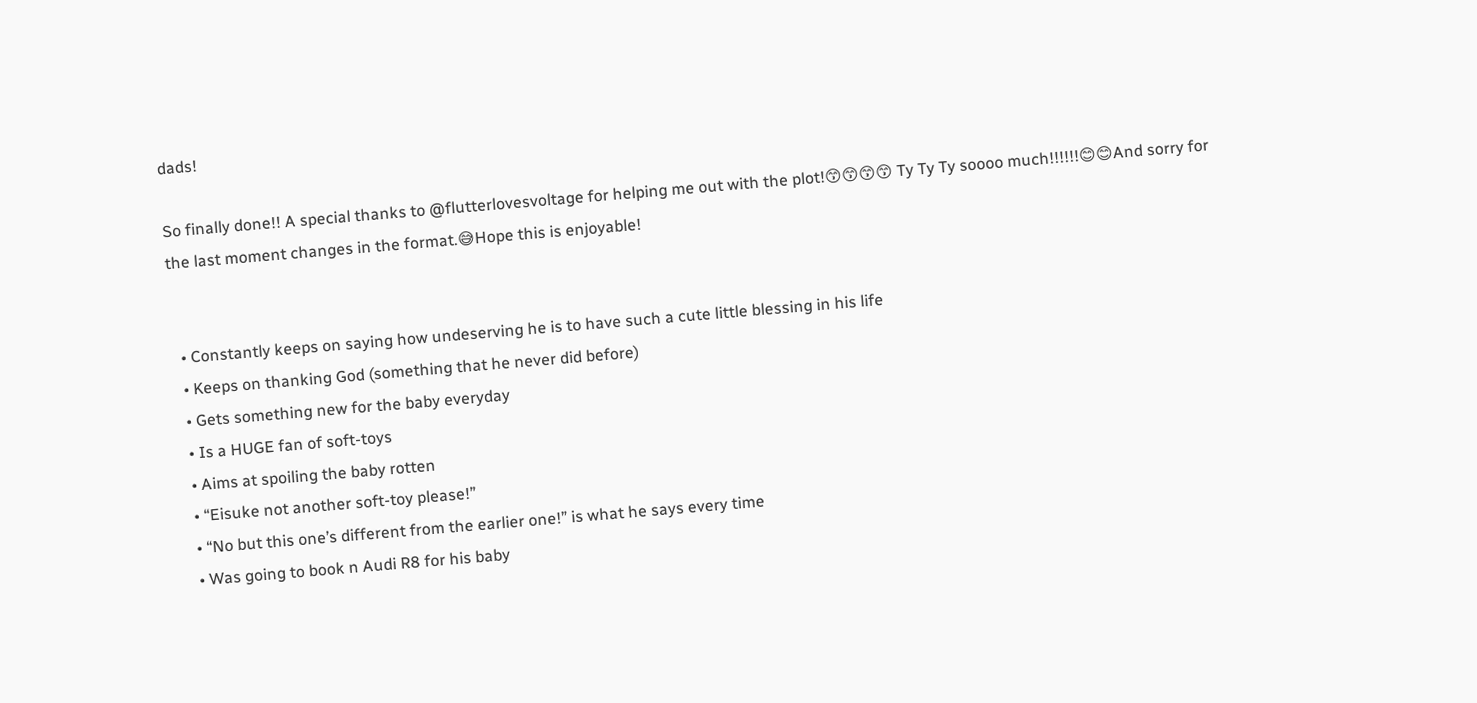dads!

So finally done!! A special thanks to @flutterlovesvoltage for helping me out with the plot!😙😙😙😙 Ty Ty Ty soooo much!!!!!!😊😊And sorry for the last moment changes in the format.😅Hope this is enjoyable!


  • Constantly keeps on saying how undeserving he is to have such a cute little blessing in his life
  • Keeps on thanking God (something that he never did before)
  • Gets something new for the baby everyday
  • Is a HUGE fan of soft-toys
  • Aims at spoiling the baby rotten
  • “Eisuke not another soft-toy please!”
  • “No but this one’s different from the earlier one!” is what he says every time
  • Was going to book n Audi R8 for his baby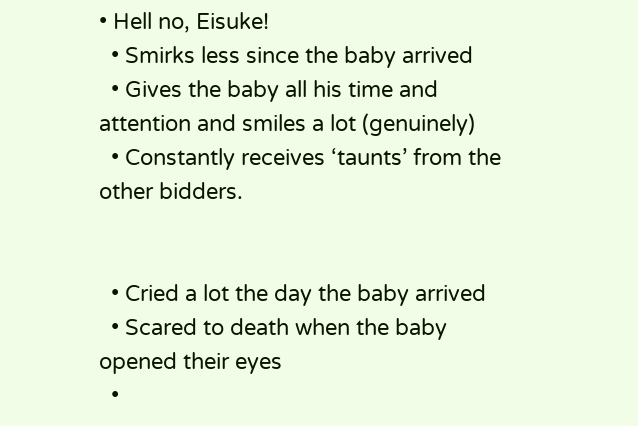• Hell no, Eisuke!
  • Smirks less since the baby arrived
  • Gives the baby all his time and attention and smiles a lot (genuinely)
  • Constantly receives ‘taunts’ from the other bidders.


  • Cried a lot the day the baby arrived
  • Scared to death when the baby opened their eyes
  •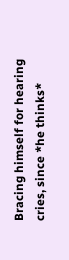Bracing himself for hearing cries, since *he thinks*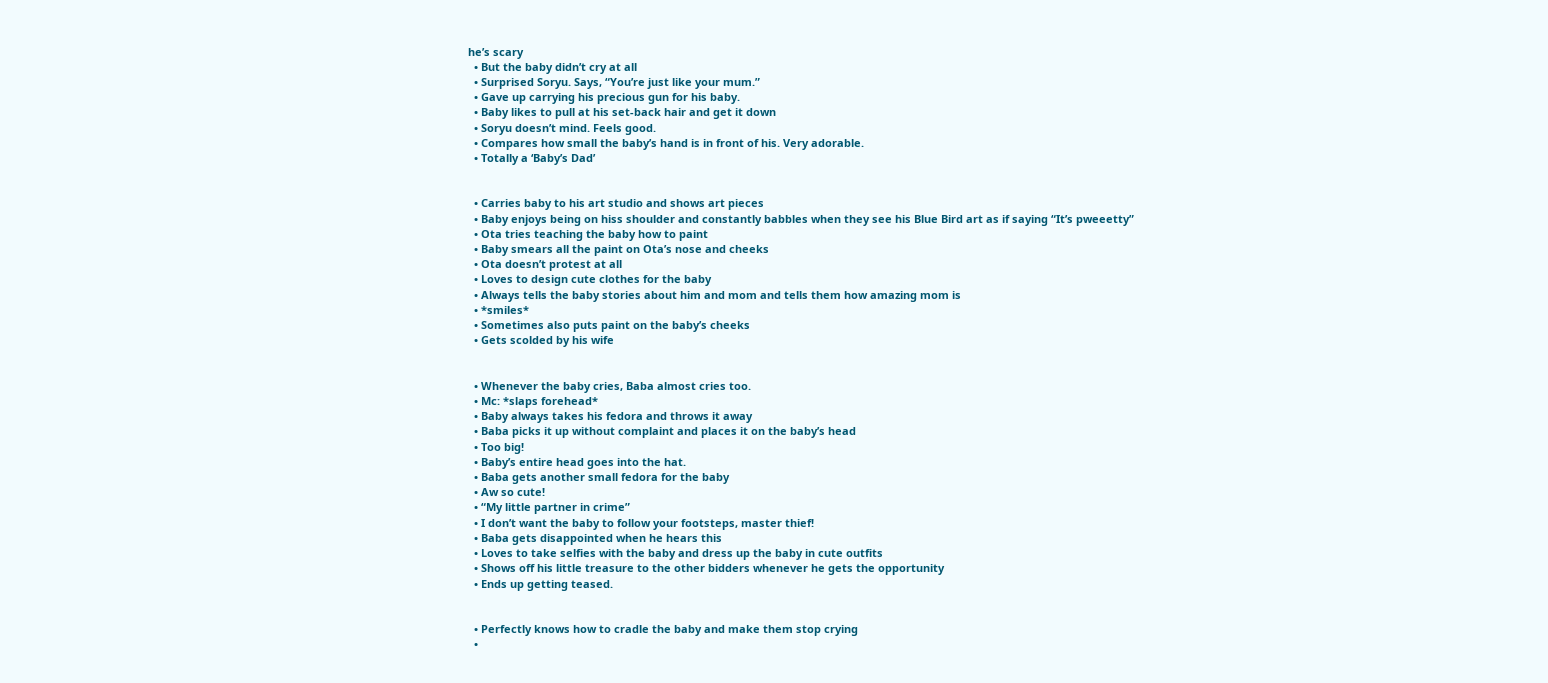he’s scary
  • But the baby didn’t cry at all
  • Surprised Soryu. Says, “You’re just like your mum.”
  • Gave up carrying his precious gun for his baby.
  • Baby likes to pull at his set-back hair and get it down
  • Soryu doesn’t mind. Feels good.
  • Compares how small the baby’s hand is in front of his. Very adorable.
  • Totally a ‘Baby’s Dad’


  • Carries baby to his art studio and shows art pieces
  • Baby enjoys being on hiss shoulder and constantly babbles when they see his Blue Bird art as if saying “It’s pweeetty”
  • Ota tries teaching the baby how to paint
  • Baby smears all the paint on Ota’s nose and cheeks
  • Ota doesn’t protest at all
  • Loves to design cute clothes for the baby
  • Always tells the baby stories about him and mom and tells them how amazing mom is
  • *smiles*
  • Sometimes also puts paint on the baby’s cheeks
  • Gets scolded by his wife


  • Whenever the baby cries, Baba almost cries too.
  • Mc: *slaps forehead*
  • Baby always takes his fedora and throws it away
  • Baba picks it up without complaint and places it on the baby’s head
  • Too big!
  • Baby’s entire head goes into the hat.
  • Baba gets another small fedora for the baby
  • Aw so cute!
  • “My little partner in crime”
  • I don’t want the baby to follow your footsteps, master thief!
  • Baba gets disappointed when he hears this
  • Loves to take selfies with the baby and dress up the baby in cute outfits
  • Shows off his little treasure to the other bidders whenever he gets the opportunity
  • Ends up getting teased.


  • Perfectly knows how to cradle the baby and make them stop crying
  •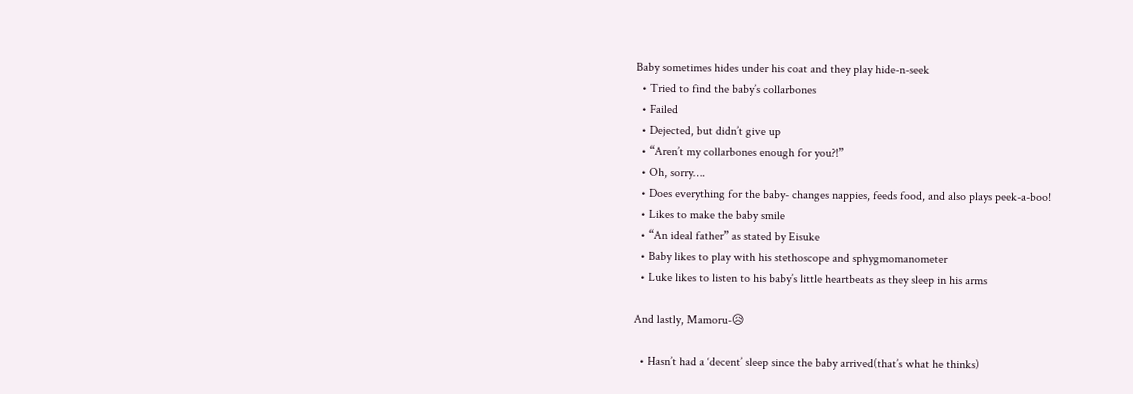Baby sometimes hides under his coat and they play hide-n-seek
  • Tried to find the baby’s collarbones
  • Failed
  • Dejected, but didn’t give up
  • “Aren’t my collarbones enough for you?!”
  • Oh, sorry….
  • Does everything for the baby- changes nappies, feeds food, and also plays peek-a-boo!
  • Likes to make the baby smile
  • “An ideal father” as stated by Eisuke
  • Baby likes to play with his stethoscope and sphygmomanometer
  • Luke likes to listen to his baby’s little heartbeats as they sleep in his arms

And lastly, Mamoru-😥

  • Hasn’t had a ‘decent’ sleep since the baby arrived(that’s what he thinks)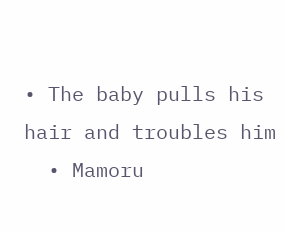• The baby pulls his hair and troubles him
  • Mamoru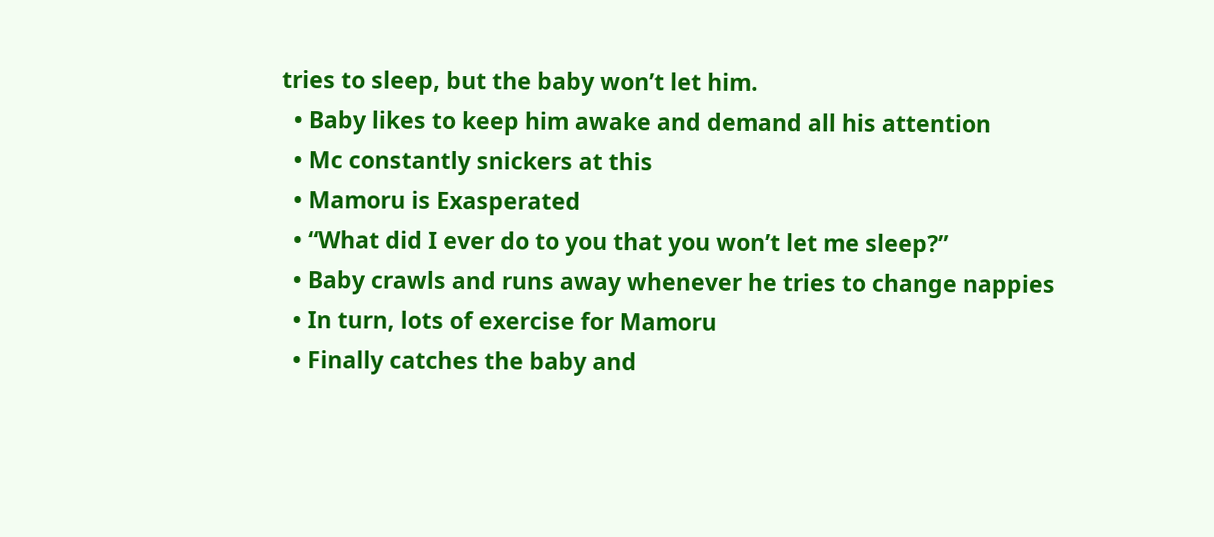tries to sleep, but the baby won’t let him.
  • Baby likes to keep him awake and demand all his attention
  • Mc constantly snickers at this
  • Mamoru is Exasperated
  • “What did I ever do to you that you won’t let me sleep?”
  • Baby crawls and runs away whenever he tries to change nappies
  • In turn, lots of exercise for Mamoru
  • Finally catches the baby and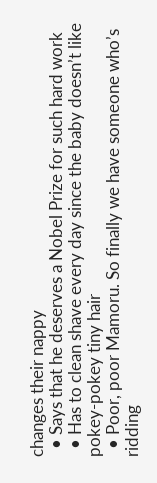changes their nappy
  • Says that he deserves a Nobel Prize for such hard work
  • Has to clean shave every day since the baby doesn’t like pokey-pokey tiny hair
  • Poor, poor Mamoru. So finally we have someone who’s ridding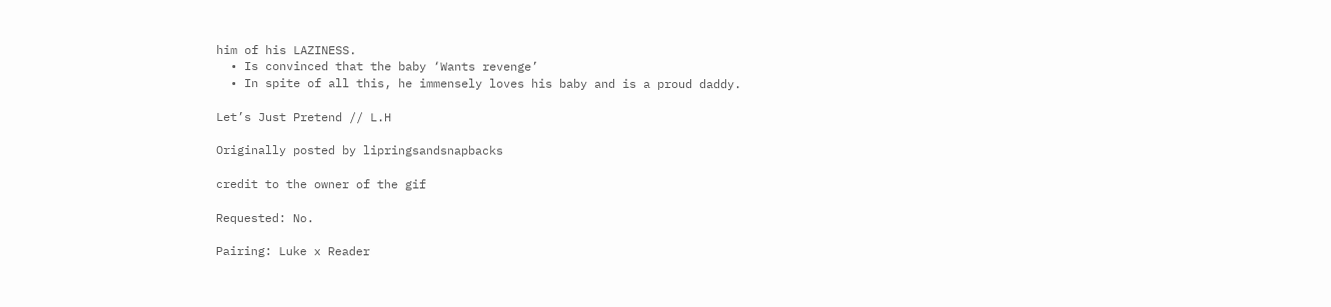him of his LAZINESS.
  • Is convinced that the baby ‘Wants revenge’
  • In spite of all this, he immensely loves his baby and is a proud daddy.

Let’s Just Pretend // L.H

Originally posted by lipringsandsnapbacks

credit to the owner of the gif

Requested: No.

Pairing: Luke x Reader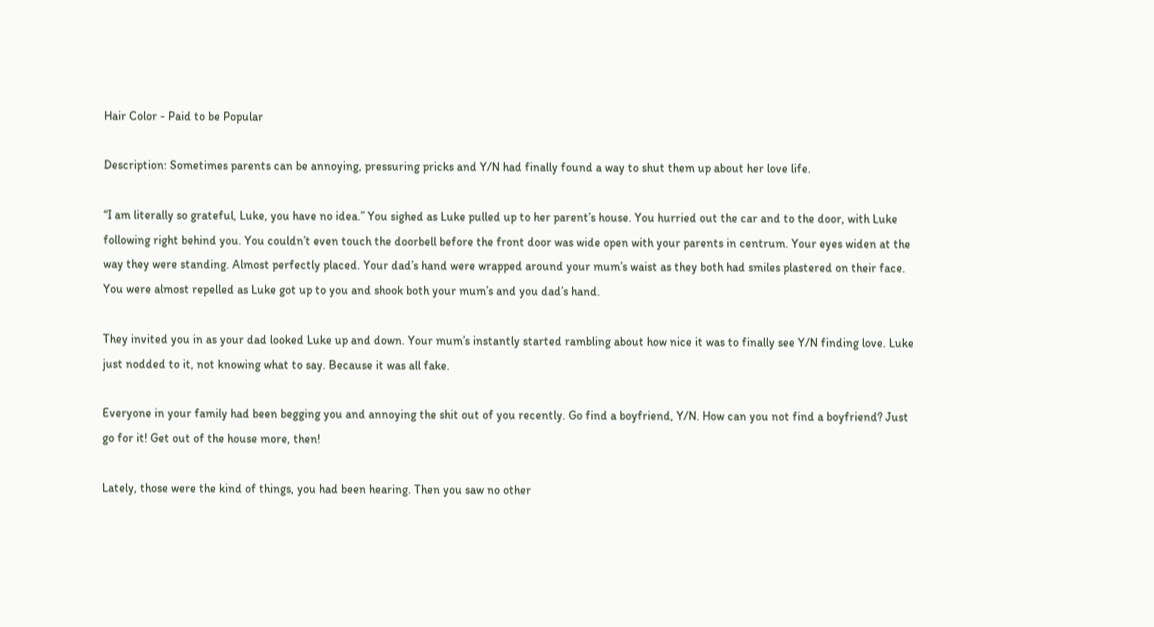Hair Color - Paid to be Popular

Description: Sometimes parents can be annoying, pressuring pricks and Y/N had finally found a way to shut them up about her love life.

“I am literally so grateful, Luke, you have no idea.” You sighed as Luke pulled up to her parent’s house. You hurried out the car and to the door, with Luke following right behind you. You couldn’t even touch the doorbell before the front door was wide open with your parents in centrum. Your eyes widen at the way they were standing. Almost perfectly placed. Your dad’s hand were wrapped around your mum’s waist as they both had smiles plastered on their face. You were almost repelled as Luke got up to you and shook both your mum’s and you dad’s hand.

They invited you in as your dad looked Luke up and down. Your mum’s instantly started rambling about how nice it was to finally see Y/N finding love. Luke just nodded to it, not knowing what to say. Because it was all fake.

Everyone in your family had been begging you and annoying the shit out of you recently. Go find a boyfriend, Y/N. How can you not find a boyfriend? Just go for it! Get out of the house more, then!

Lately, those were the kind of things, you had been hearing. Then you saw no other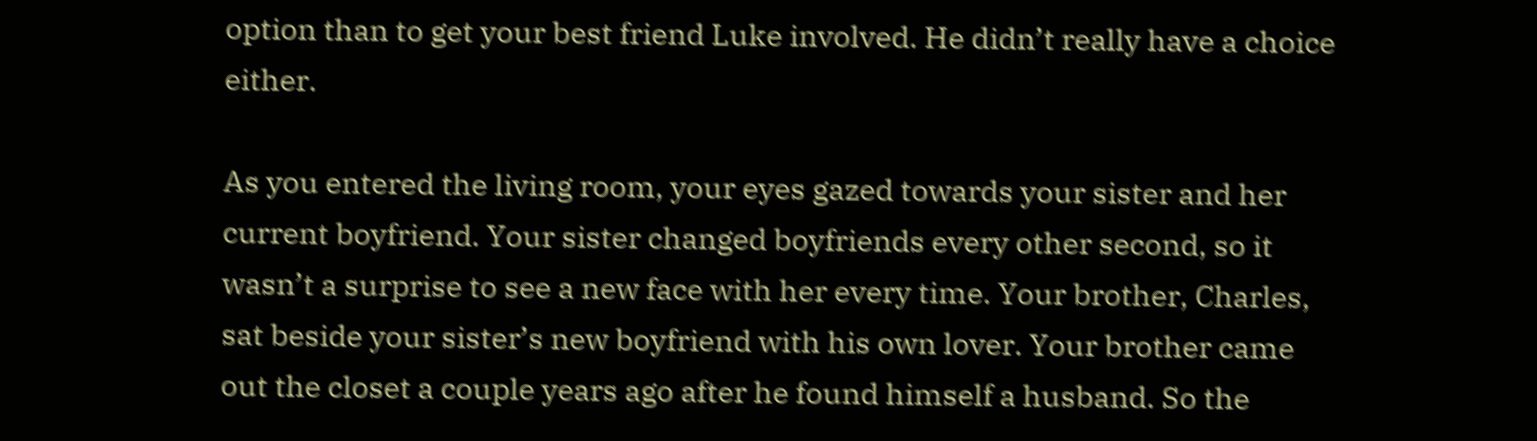option than to get your best friend Luke involved. He didn’t really have a choice either.

As you entered the living room, your eyes gazed towards your sister and her current boyfriend. Your sister changed boyfriends every other second, so it wasn’t a surprise to see a new face with her every time. Your brother, Charles, sat beside your sister’s new boyfriend with his own lover. Your brother came out the closet a couple years ago after he found himself a husband. So the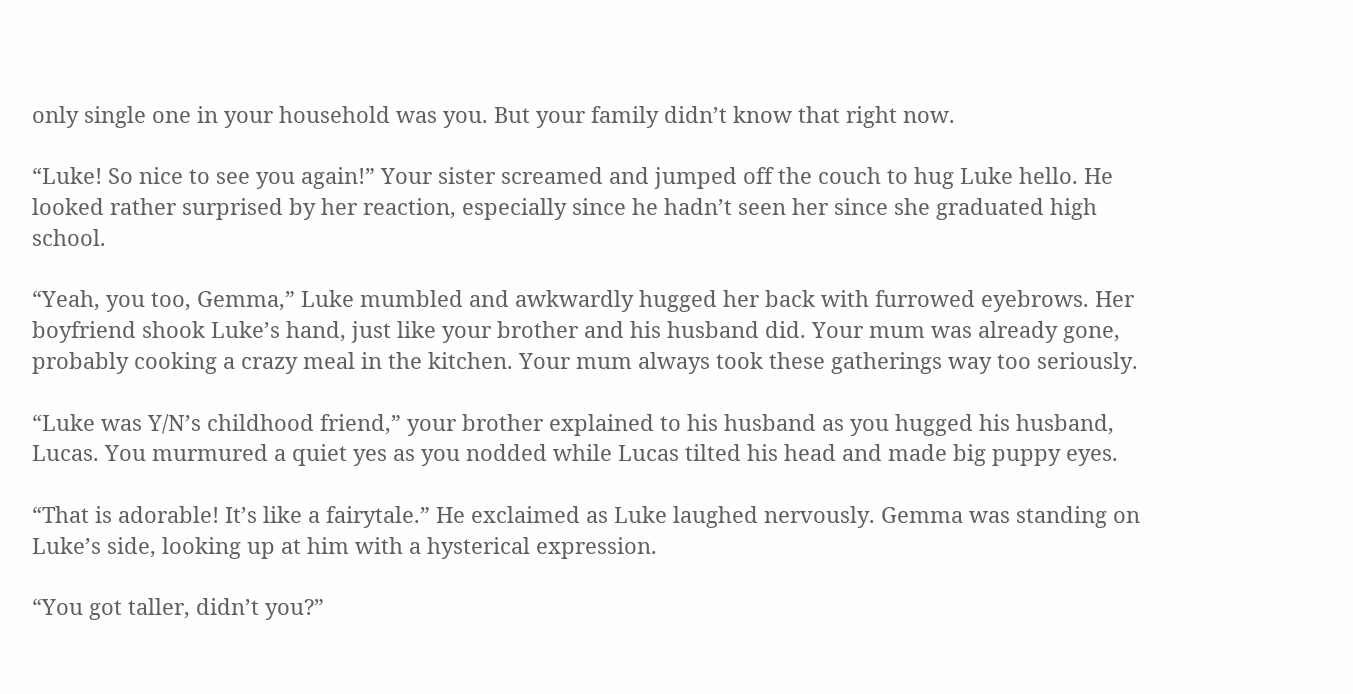only single one in your household was you. But your family didn’t know that right now.

“Luke! So nice to see you again!” Your sister screamed and jumped off the couch to hug Luke hello. He looked rather surprised by her reaction, especially since he hadn’t seen her since she graduated high school.

“Yeah, you too, Gemma,” Luke mumbled and awkwardly hugged her back with furrowed eyebrows. Her boyfriend shook Luke’s hand, just like your brother and his husband did. Your mum was already gone, probably cooking a crazy meal in the kitchen. Your mum always took these gatherings way too seriously.

“Luke was Y/N’s childhood friend,” your brother explained to his husband as you hugged his husband, Lucas. You murmured a quiet yes as you nodded while Lucas tilted his head and made big puppy eyes.

“That is adorable! It’s like a fairytale.” He exclaimed as Luke laughed nervously. Gemma was standing on Luke’s side, looking up at him with a hysterical expression.

“You got taller, didn’t you?”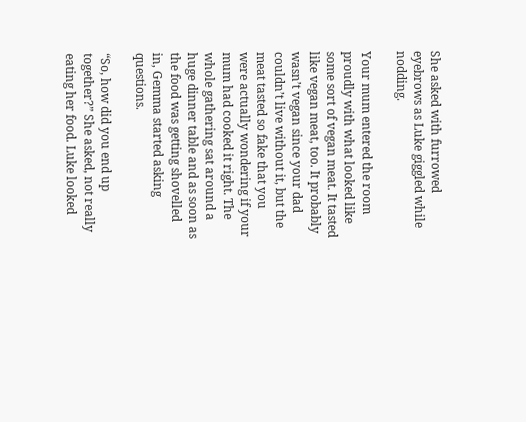She asked with furrowed eyebrows as Luke giggled while nodding.

Your mum entered the room proudly with what looked like some sort of vegan meat. It tasted like vegan meat, too. It probably wasn’t vegan since your dad couldn’t live without it, but the meat tasted so fake that you were actually wondering if your mum had cooked it right. The whole gathering sat around a huge dinner table and as soon as the food was getting shovelled in, Gemma started asking questions.

“So, how did you end up together?” She asked, not really eating her food. Luke looked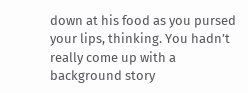down at his food as you pursed your lips, thinking. You hadn’t really come up with a background story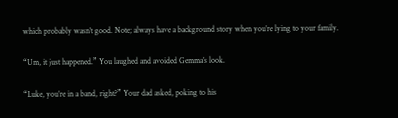which probably wasn’t good. Note; always have a background story when you’re lying to your family.

“Um, it just happened.” You laughed and avoided Gemma’s look.

“Luke, you’re in a band, right?” Your dad asked, poking to his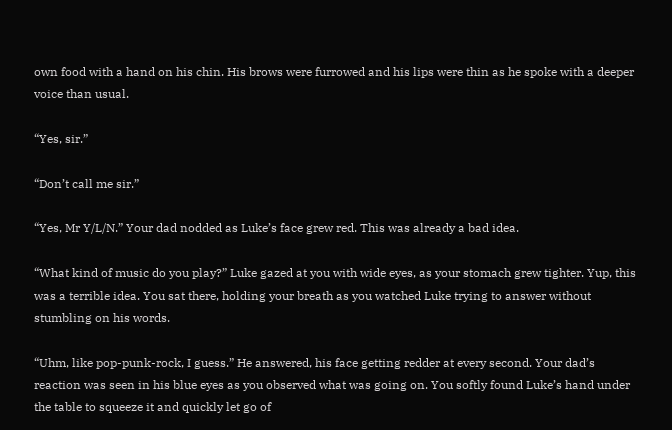own food with a hand on his chin. His brows were furrowed and his lips were thin as he spoke with a deeper voice than usual.

“Yes, sir.”

“Don’t call me sir.”

“Yes, Mr Y/L/N.” Your dad nodded as Luke’s face grew red. This was already a bad idea.

“What kind of music do you play?” Luke gazed at you with wide eyes, as your stomach grew tighter. Yup, this was a terrible idea. You sat there, holding your breath as you watched Luke trying to answer without stumbling on his words.

“Uhm, like pop-punk-rock, I guess.” He answered, his face getting redder at every second. Your dad’s reaction was seen in his blue eyes as you observed what was going on. You softly found Luke’s hand under the table to squeeze it and quickly let go of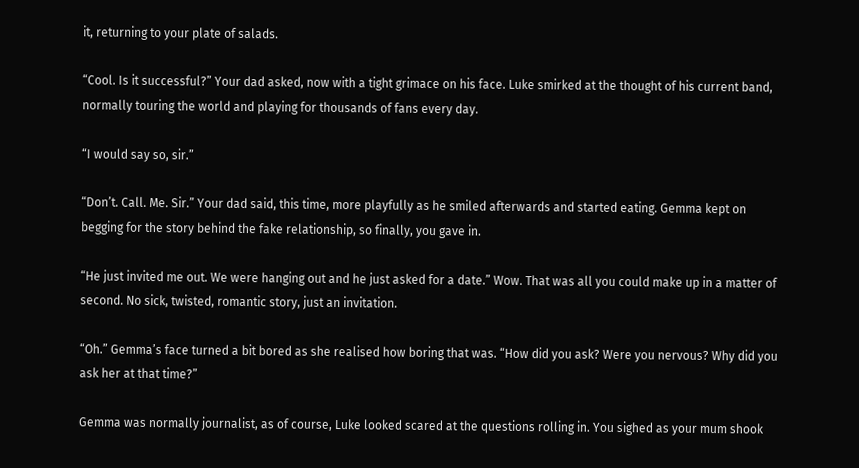it, returning to your plate of salads.

“Cool. Is it successful?” Your dad asked, now with a tight grimace on his face. Luke smirked at the thought of his current band, normally touring the world and playing for thousands of fans every day.

“I would say so, sir.”

“Don’t. Call. Me. Sir.” Your dad said, this time, more playfully as he smiled afterwards and started eating. Gemma kept on begging for the story behind the fake relationship, so finally, you gave in.

“He just invited me out. We were hanging out and he just asked for a date.” Wow. That was all you could make up in a matter of second. No sick, twisted, romantic story, just an invitation.

“Oh.” Gemma’s face turned a bit bored as she realised how boring that was. “How did you ask? Were you nervous? Why did you ask her at that time?”

Gemma was normally journalist, as of course, Luke looked scared at the questions rolling in. You sighed as your mum shook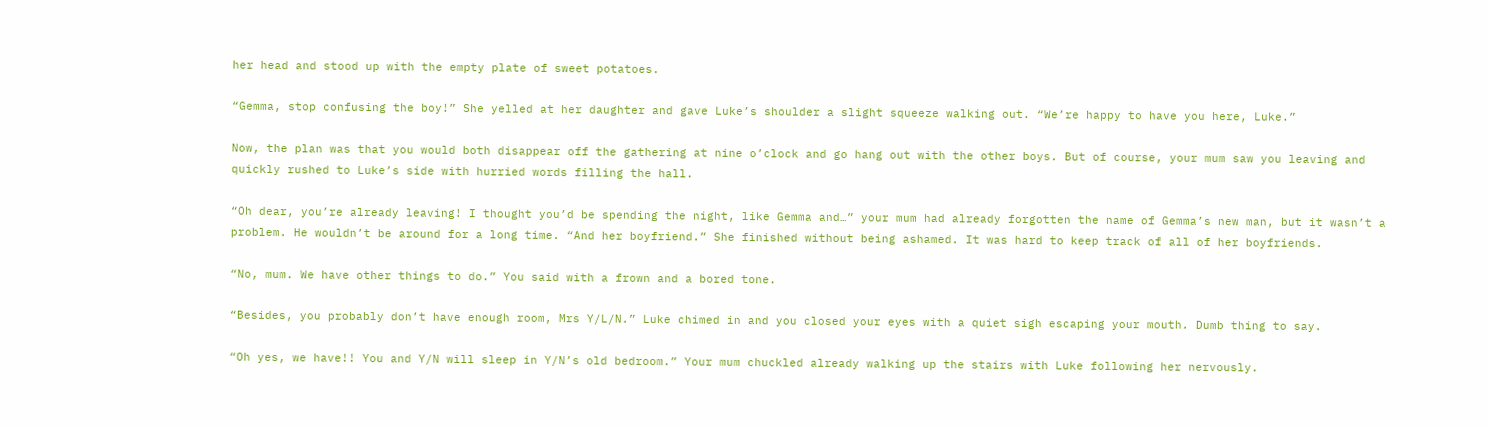her head and stood up with the empty plate of sweet potatoes.

“Gemma, stop confusing the boy!” She yelled at her daughter and gave Luke’s shoulder a slight squeeze walking out. “We’re happy to have you here, Luke.”

Now, the plan was that you would both disappear off the gathering at nine o’clock and go hang out with the other boys. But of course, your mum saw you leaving and quickly rushed to Luke’s side with hurried words filling the hall.

“Oh dear, you’re already leaving! I thought you’d be spending the night, like Gemma and…” your mum had already forgotten the name of Gemma’s new man, but it wasn’t a problem. He wouldn’t be around for a long time. “And her boyfriend.” She finished without being ashamed. It was hard to keep track of all of her boyfriends.

“No, mum. We have other things to do.” You said with a frown and a bored tone.

“Besides, you probably don’t have enough room, Mrs Y/L/N.” Luke chimed in and you closed your eyes with a quiet sigh escaping your mouth. Dumb thing to say.

“Oh yes, we have!! You and Y/N will sleep in Y/N’s old bedroom.” Your mum chuckled already walking up the stairs with Luke following her nervously.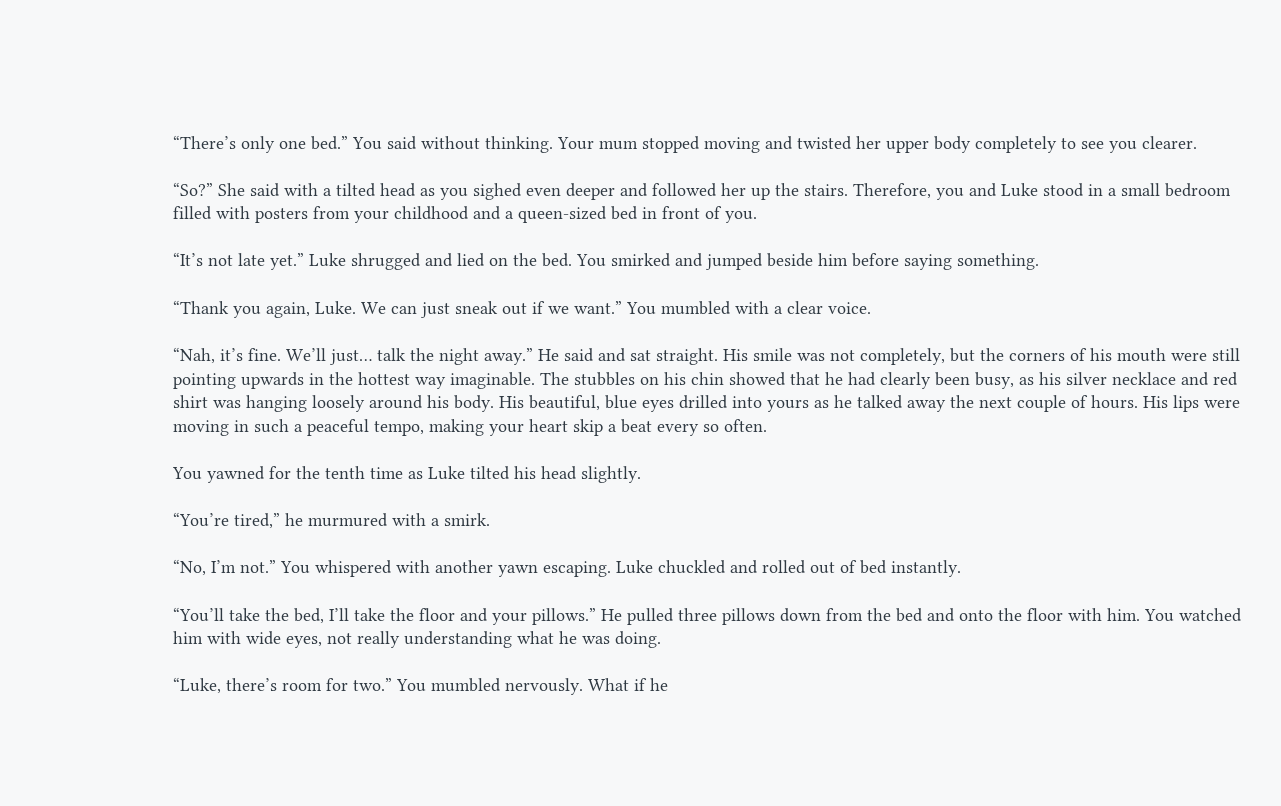“There’s only one bed.” You said without thinking. Your mum stopped moving and twisted her upper body completely to see you clearer.

“So?” She said with a tilted head as you sighed even deeper and followed her up the stairs. Therefore, you and Luke stood in a small bedroom filled with posters from your childhood and a queen-sized bed in front of you.

“It’s not late yet.” Luke shrugged and lied on the bed. You smirked and jumped beside him before saying something.

“Thank you again, Luke. We can just sneak out if we want.” You mumbled with a clear voice.

“Nah, it’s fine. We’ll just… talk the night away.” He said and sat straight. His smile was not completely, but the corners of his mouth were still pointing upwards in the hottest way imaginable. The stubbles on his chin showed that he had clearly been busy, as his silver necklace and red shirt was hanging loosely around his body. His beautiful, blue eyes drilled into yours as he talked away the next couple of hours. His lips were moving in such a peaceful tempo, making your heart skip a beat every so often.

You yawned for the tenth time as Luke tilted his head slightly.

“You’re tired,” he murmured with a smirk.

“No, I’m not.” You whispered with another yawn escaping. Luke chuckled and rolled out of bed instantly.

“You’ll take the bed, I’ll take the floor and your pillows.” He pulled three pillows down from the bed and onto the floor with him. You watched him with wide eyes, not really understanding what he was doing.

“Luke, there’s room for two.” You mumbled nervously. What if he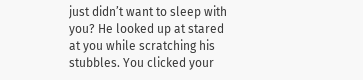just didn’t want to sleep with you? He looked up at stared at you while scratching his stubbles. You clicked your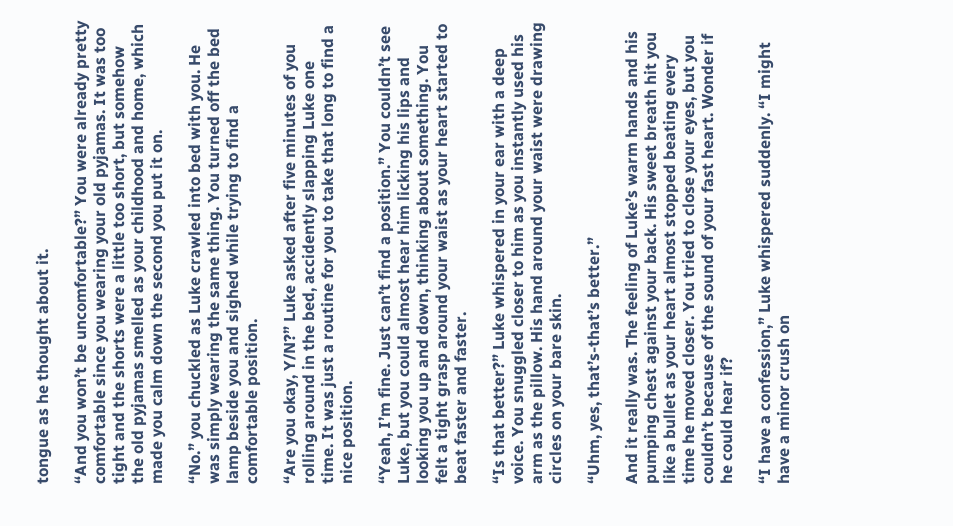tongue as he thought about it.

“And you won’t be uncomfortable?” You were already pretty comfortable since you wearing your old pyjamas. It was too tight and the shorts were a little too short, but somehow the old pyjamas smelled as your childhood and home, which made you calm down the second you put it on.

“No.” you chuckled as Luke crawled into bed with you. He was simply wearing the same thing. You turned off the bed lamp beside you and sighed while trying to find a comfortable position.

“Are you okay, Y/N?” Luke asked after five minutes of you rolling around in the bed, accidently slapping Luke one time. It was just a routine for you to take that long to find a nice position.

“Yeah, I’m fine. Just can’t find a position.” You couldn’t see Luke, but you could almost hear him licking his lips and looking you up and down, thinking about something. You felt a tight grasp around your waist as your heart started to beat faster and faster.

“Is that better?” Luke whispered in your ear with a deep voice. You snuggled closer to him as you instantly used his arm as the pillow. His hand around your waist were drawing circles on your bare skin.

“Uhm, yes, that’s-that’s better.”

And it really was. The feeling of Luke’s warm hands and his pumping chest against your back. His sweet breath hit you like a bullet as your heart almost stopped beating every time he moved closer. You tried to close your eyes, but you couldn’t because of the sound of your fast heart. Wonder if he could hear if?

“I have a confession,” Luke whispered suddenly. “I might have a minor crush on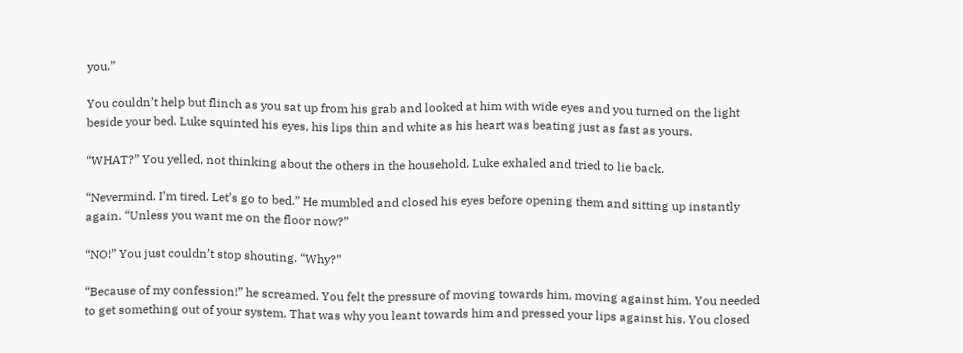you.”

You couldn’t help but flinch as you sat up from his grab and looked at him with wide eyes and you turned on the light beside your bed. Luke squinted his eyes, his lips thin and white as his heart was beating just as fast as yours.

“WHAT?” You yelled, not thinking about the others in the household. Luke exhaled and tried to lie back.

“Nevermind. I’m tired. Let’s go to bed.” He mumbled and closed his eyes before opening them and sitting up instantly again. “Unless you want me on the floor now?”

“NO!” You just couldn’t stop shouting. “Why?”

“Because of my confession!” he screamed. You felt the pressure of moving towards him, moving against him. You needed to get something out of your system. That was why you leant towards him and pressed your lips against his. You closed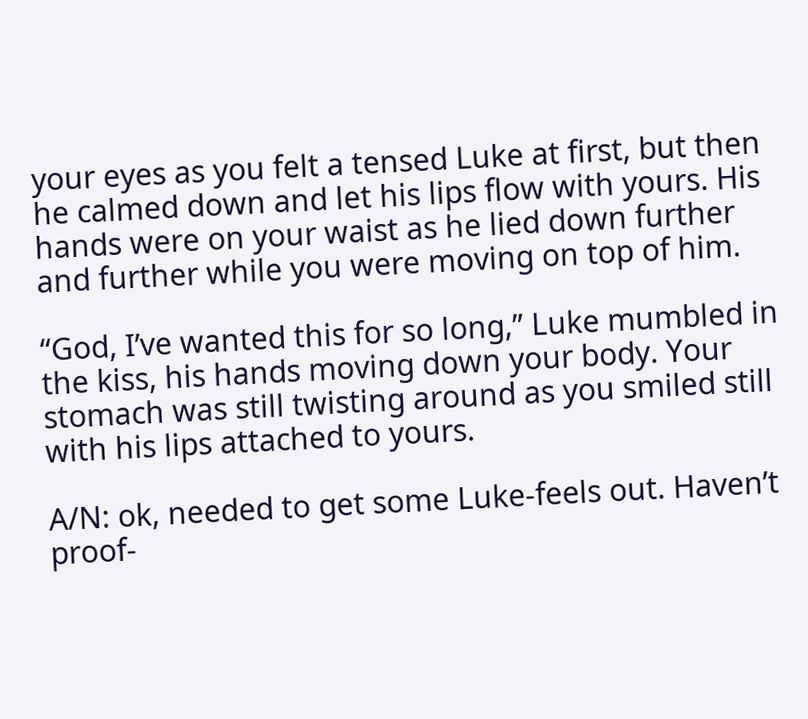your eyes as you felt a tensed Luke at first, but then he calmed down and let his lips flow with yours. His hands were on your waist as he lied down further and further while you were moving on top of him.

“God, I’ve wanted this for so long,” Luke mumbled in the kiss, his hands moving down your body. Your stomach was still twisting around as you smiled still with his lips attached to yours.

A/N: ok, needed to get some Luke-feels out. Haven’t proof-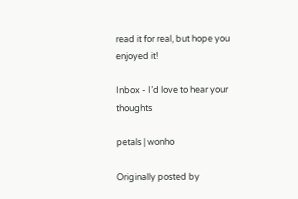read it for real, but hope you enjoyed it!

Inbox - I’d love to hear your thoughts

petals | wonho

Originally posted by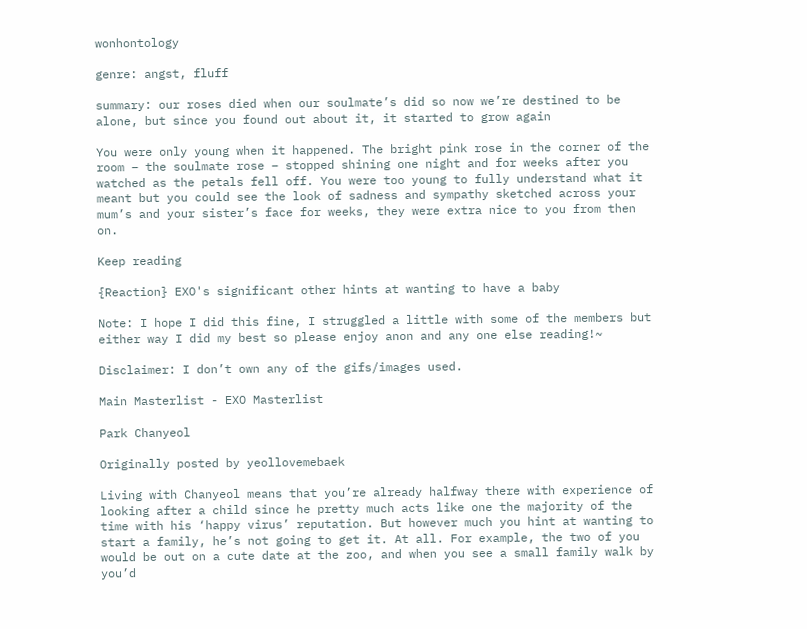wonhontology

genre: angst, fluff

summary: our roses died when our soulmate’s did so now we’re destined to be alone, but since you found out about it, it started to grow again

You were only young when it happened. The bright pink rose in the corner of the room – the soulmate rose – stopped shining one night and for weeks after you watched as the petals fell off. You were too young to fully understand what it meant but you could see the look of sadness and sympathy sketched across your mum’s and your sister’s face for weeks, they were extra nice to you from then on.

Keep reading

{Reaction} EXO's significant other hints at wanting to have a baby

Note: I hope I did this fine, I struggled a little with some of the members but either way I did my best so please enjoy anon and any one else reading!~

Disclaimer: I don’t own any of the gifs/images used.

Main Masterlist - EXO Masterlist

Park Chanyeol

Originally posted by yeollovemebaek

Living with Chanyeol means that you’re already halfway there with experience of looking after a child since he pretty much acts like one the majority of the time with his ‘happy virus’ reputation. But however much you hint at wanting to start a family, he’s not going to get it. At all. For example, the two of you would be out on a cute date at the zoo, and when you see a small family walk by you’d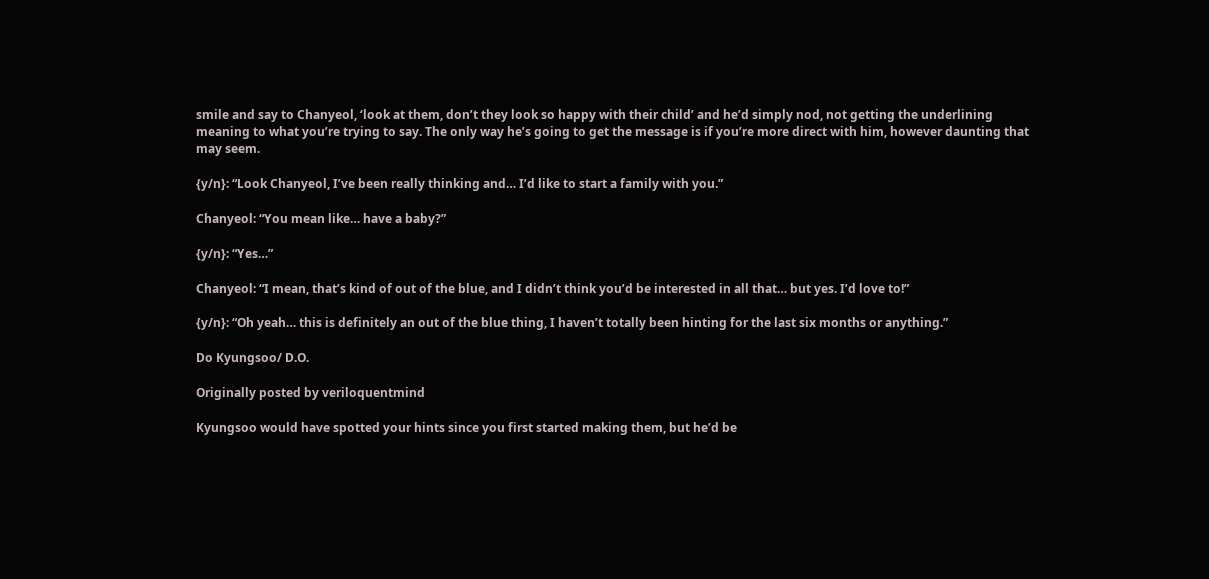smile and say to Chanyeol, ‘look at them, don’t they look so happy with their child’ and he’d simply nod, not getting the underlining meaning to what you’re trying to say. The only way he’s going to get the message is if you’re more direct with him, however daunting that may seem.

{y/n}: “Look Chanyeol, I’ve been really thinking and… I’d like to start a family with you.”

Chanyeol: “You mean like… have a baby?”

{y/n}: “Yes…”

Chanyeol: “I mean, that’s kind of out of the blue, and I didn’t think you’d be interested in all that… but yes. I’d love to!”

{y/n}: “Oh yeah… this is definitely an out of the blue thing, I haven’t totally been hinting for the last six months or anything.”

Do Kyungsoo/ D.O.

Originally posted by veriloquentmind

Kyungsoo would have spotted your hints since you first started making them, but he’d be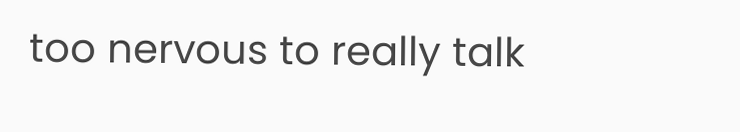too nervous to really talk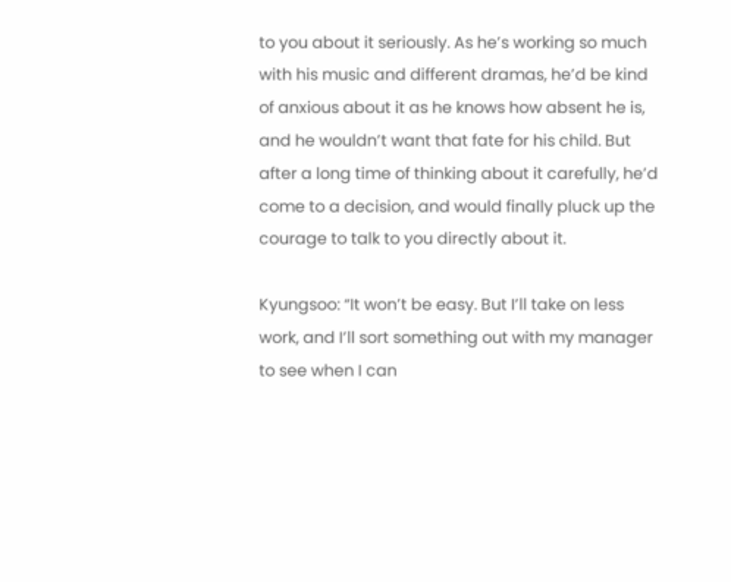to you about it seriously. As he’s working so much with his music and different dramas, he’d be kind of anxious about it as he knows how absent he is, and he wouldn’t want that fate for his child. But after a long time of thinking about it carefully, he’d come to a decision, and would finally pluck up the courage to talk to you directly about it.

Kyungsoo: “It won’t be easy. But I’ll take on less work, and I’ll sort something out with my manager to see when I can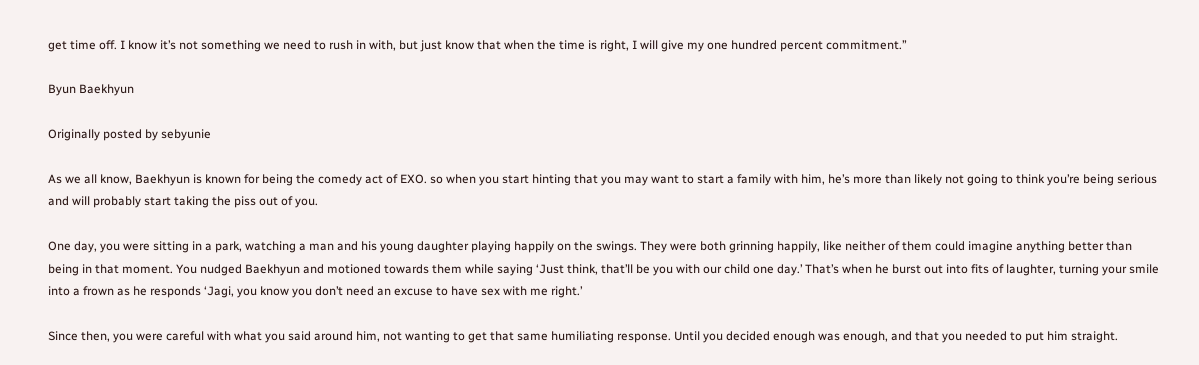get time off. I know it’s not something we need to rush in with, but just know that when the time is right, I will give my one hundred percent commitment.”

Byun Baekhyun

Originally posted by sebyunie

As we all know, Baekhyun is known for being the comedy act of EXO. so when you start hinting that you may want to start a family with him, he’s more than likely not going to think you’re being serious and will probably start taking the piss out of you.

One day, you were sitting in a park, watching a man and his young daughter playing happily on the swings. They were both grinning happily, like neither of them could imagine anything better than being in that moment. You nudged Baekhyun and motioned towards them while saying ‘Just think, that’ll be you with our child one day.’ That’s when he burst out into fits of laughter, turning your smile into a frown as he responds ‘Jagi, you know you don’t need an excuse to have sex with me right.’

Since then, you were careful with what you said around him, not wanting to get that same humiliating response. Until you decided enough was enough, and that you needed to put him straight.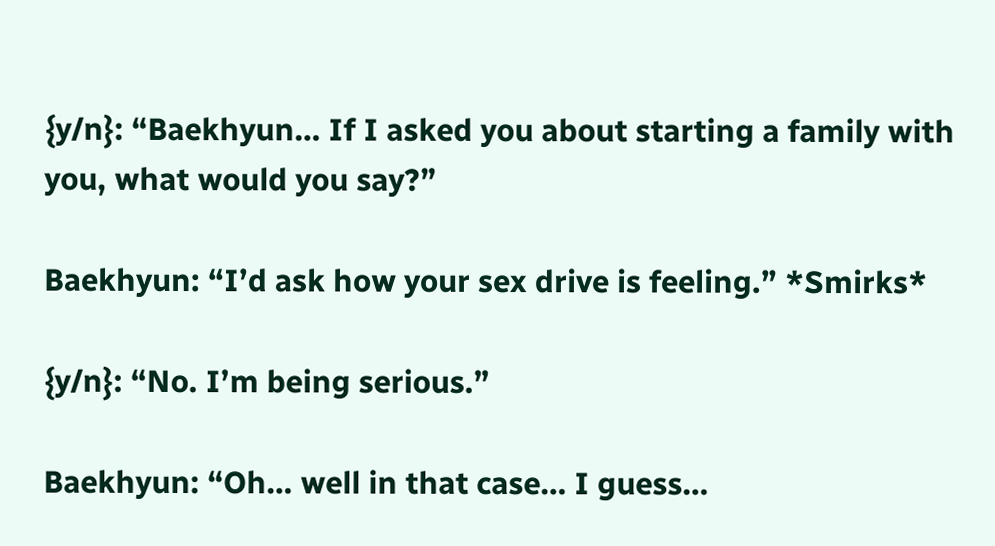{y/n}: “Baekhyun… If I asked you about starting a family with you, what would you say?”

Baekhyun: “I’d ask how your sex drive is feeling.” *Smirks*

{y/n}: “No. I’m being serious.”

Baekhyun: “Oh… well in that case… I guess…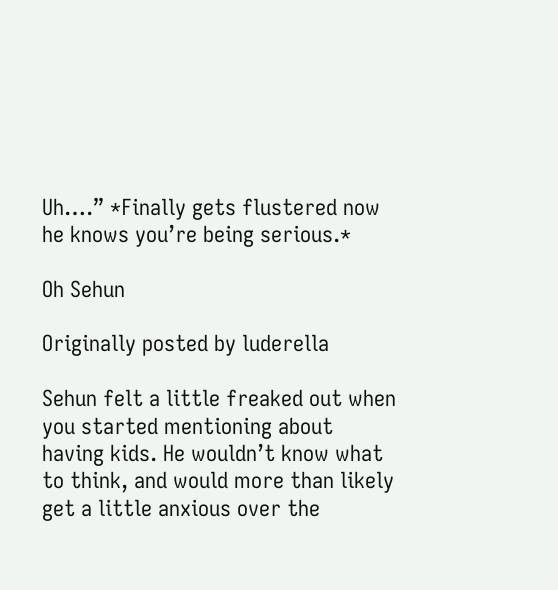Uh….” *Finally gets flustered now he knows you’re being serious.*

Oh Sehun

Originally posted by luderella

Sehun felt a little freaked out when you started mentioning about having kids. He wouldn’t know what to think, and would more than likely get a little anxious over the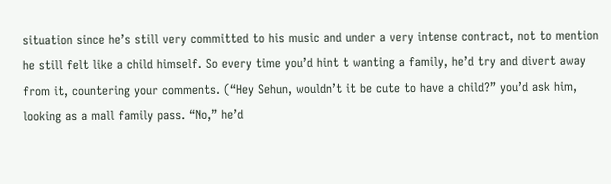situation since he’s still very committed to his music and under a very intense contract, not to mention he still felt like a child himself. So every time you’d hint t wanting a family, he’d try and divert away from it, countering your comments. (“Hey Sehun, wouldn’t it be cute to have a child?” you’d ask him, looking as a mall family pass. “No,” he’d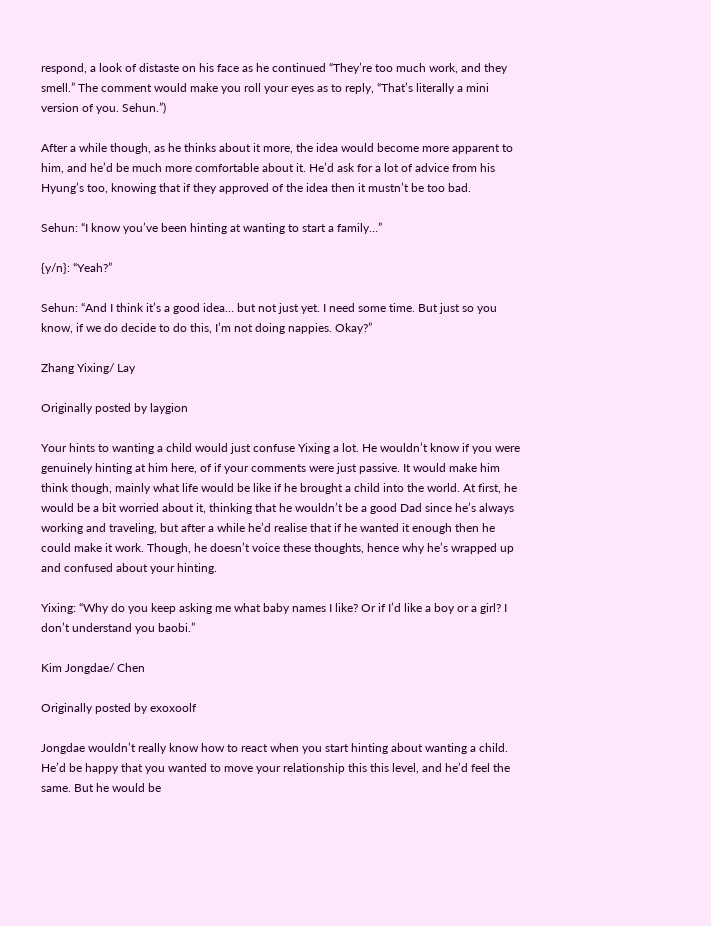respond, a look of distaste on his face as he continued “They’re too much work, and they smell.” The comment would make you roll your eyes as to reply, “That’s literally a mini version of you. Sehun.”)

After a while though, as he thinks about it more, the idea would become more apparent to him, and he’d be much more comfortable about it. He’d ask for a lot of advice from his Hyung’s too, knowing that if they approved of the idea then it mustn’t be too bad.

Sehun: “I know you’ve been hinting at wanting to start a family…”

{y/n}: “Yeah?”

Sehun: “And I think it’s a good idea… but not just yet. I need some time. But just so you know, if we do decide to do this, I’m not doing nappies. Okay?”

Zhang Yixing/ Lay

Originally posted by laygion

Your hints to wanting a child would just confuse Yixing a lot. He wouldn’t know if you were genuinely hinting at him here, of if your comments were just passive. It would make him think though, mainly what life would be like if he brought a child into the world. At first, he would be a bit worried about it, thinking that he wouldn’t be a good Dad since he’s always working and traveling, but after a while he’d realise that if he wanted it enough then he could make it work. Though, he doesn’t voice these thoughts, hence why he’s wrapped up and confused about your hinting.

Yixing: “Why do you keep asking me what baby names I like? Or if I’d like a boy or a girl? I don’t understand you baobi.”

Kim Jongdae/ Chen

Originally posted by exoxoolf

Jongdae wouldn’t really know how to react when you start hinting about wanting a child. He’d be happy that you wanted to move your relationship this this level, and he’d feel the same. But he would be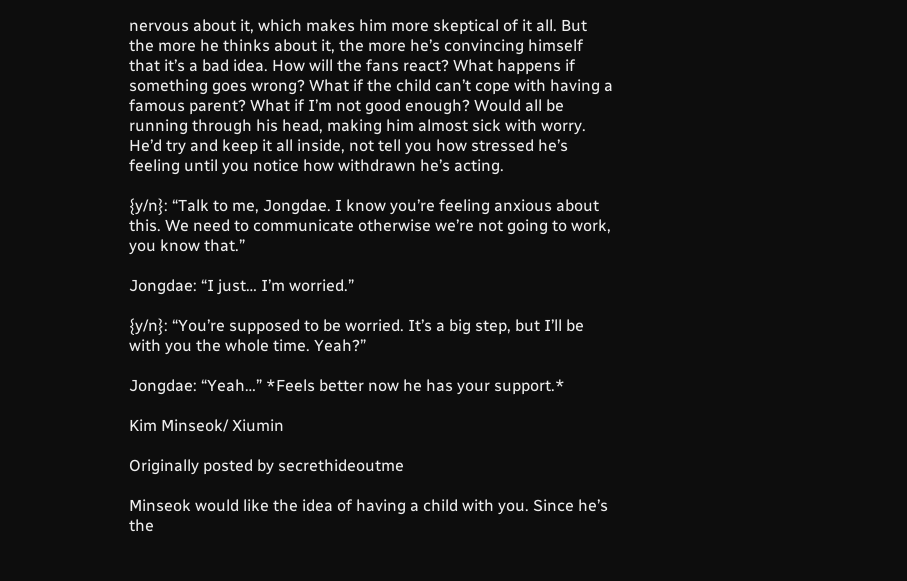nervous about it, which makes him more skeptical of it all. But the more he thinks about it, the more he’s convincing himself that it’s a bad idea. How will the fans react? What happens if something goes wrong? What if the child can’t cope with having a famous parent? What if I’m not good enough? Would all be running through his head, making him almost sick with worry. He’d try and keep it all inside, not tell you how stressed he’s feeling until you notice how withdrawn he’s acting.

{y/n}: “Talk to me, Jongdae. I know you’re feeling anxious about this. We need to communicate otherwise we’re not going to work, you know that.”

Jongdae: “I just… I’m worried.”

{y/n}: “You’re supposed to be worried. It’s a big step, but I’ll be with you the whole time. Yeah?”

Jongdae: “Yeah…” *Feels better now he has your support.*

Kim Minseok/ Xiumin

Originally posted by secrethideoutme

Minseok would like the idea of having a child with you. Since he’s the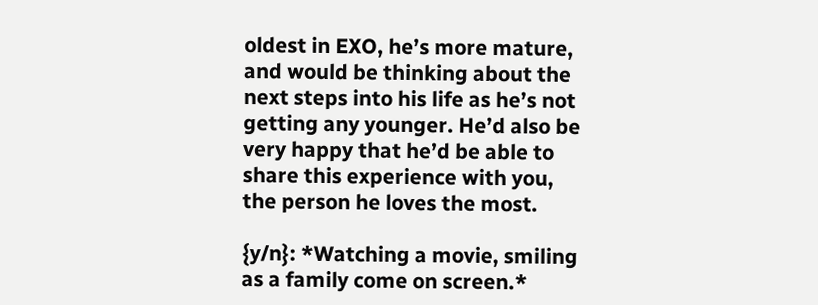oldest in EXO, he’s more mature, and would be thinking about the next steps into his life as he’s not getting any younger. He’d also be very happy that he’d be able to share this experience with you, the person he loves the most.

{y/n}: *Watching a movie, smiling as a family come on screen.*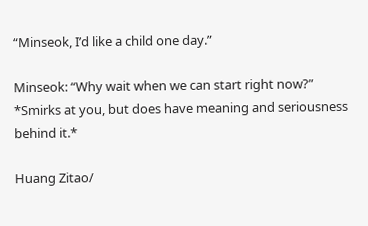“Minseok, I’d like a child one day.”

Minseok: “Why wait when we can start right now?” *Smirks at you, but does have meaning and seriousness behind it.*

Huang Zitao/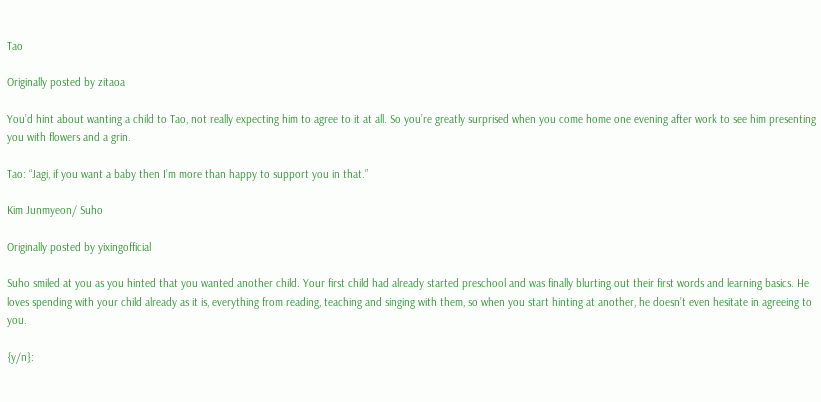Tao

Originally posted by zitaoa

You’d hint about wanting a child to Tao, not really expecting him to agree to it at all. So you’re greatly surprised when you come home one evening after work to see him presenting you with flowers and a grin.

Tao: “Jagi, if you want a baby then I’m more than happy to support you in that.”

Kim Junmyeon/ Suho

Originally posted by yixingofficial

Suho smiled at you as you hinted that you wanted another child. Your first child had already started preschool and was finally blurting out their first words and learning basics. He loves spending with your child already as it is, everything from reading, teaching and singing with them, so when you start hinting at another, he doesn’t even hesitate in agreeing to you.

{y/n}: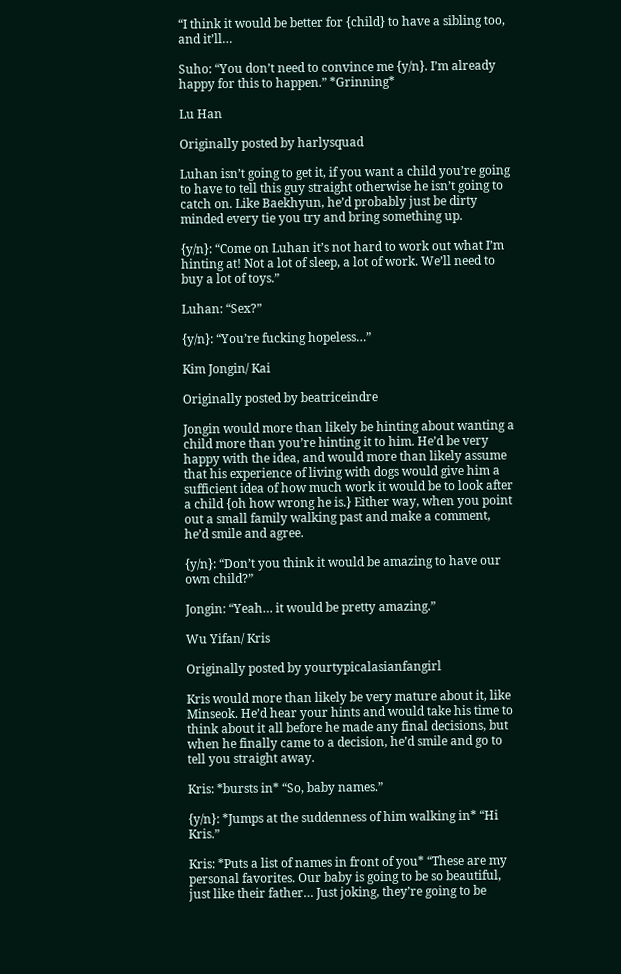“I think it would be better for {child} to have a sibling too, and it’ll…

Suho: “You don’t need to convince me {y/n}. I’m already happy for this to happen.” *Grinning*

Lu Han

Originally posted by harlysquad

Luhan isn’t going to get it, if you want a child you’re going to have to tell this guy straight otherwise he isn’t going to catch on. Like Baekhyun, he’d probably just be dirty minded every tie you try and bring something up.

{y/n}: “Come on Luhan it’s not hard to work out what I’m hinting at! Not a lot of sleep, a lot of work. We’ll need to buy a lot of toys.”

Luhan: “Sex?”

{y/n}: “You’re fucking hopeless…”

Kim Jongin/ Kai

Originally posted by beatriceindre

Jongin would more than likely be hinting about wanting a child more than you’re hinting it to him. He’d be very happy with the idea, and would more than likely assume that his experience of living with dogs would give him a sufficient idea of how much work it would be to look after a child {oh how wrong he is.} Either way, when you point out a small family walking past and make a comment, he’d smile and agree.

{y/n}: “Don’t you think it would be amazing to have our own child?”

Jongin: “Yeah… it would be pretty amazing.”

Wu Yifan/ Kris

Originally posted by yourtypicalasianfangirl

Kris would more than likely be very mature about it, like Minseok. He’d hear your hints and would take his time to think about it all before he made any final decisions, but when he finally came to a decision, he’d smile and go to tell you straight away.

Kris: *bursts in* “So, baby names.”

{y/n}: *Jumps at the suddenness of him walking in* “Hi Kris.”

Kris: *Puts a list of names in front of you* “These are my personal favorites. Our baby is going to be so beautiful, just like their father… Just joking, they’re going to be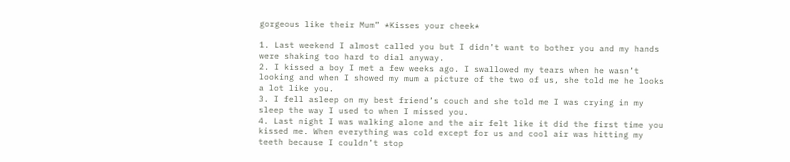gorgeous like their Mum” *Kisses your cheek*

1. Last weekend I almost called you but I didn’t want to bother you and my hands were shaking too hard to dial anyway.
2. I kissed a boy I met a few weeks ago. I swallowed my tears when he wasn’t looking and when I showed my mum a picture of the two of us, she told me he looks a lot like you.
3. I fell asleep on my best friend’s couch and she told me I was crying in my sleep the way I used to when I missed you.
4. Last night I was walking alone and the air felt like it did the first time you kissed me. When everything was cold except for us and cool air was hitting my teeth because I couldn’t stop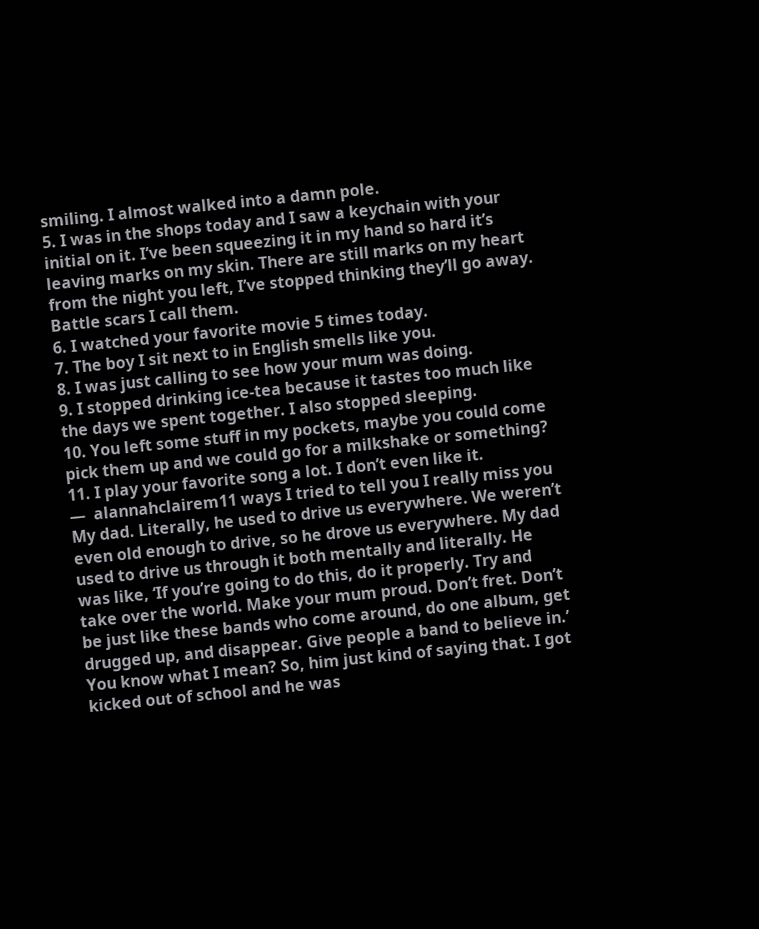smiling. I almost walked into a damn pole.
5. I was in the shops today and I saw a keychain with your initial on it. I’ve been squeezing it in my hand so hard it’s leaving marks on my skin. There are still marks on my heart from the night you left, I’ve stopped thinking they’ll go away. Battle scars I call them.
6. I watched your favorite movie 5 times today.
7. The boy I sit next to in English smells like you.
8. I was just calling to see how your mum was doing.
9. I stopped drinking ice-tea because it tastes too much like the days we spent together. I also stopped sleeping.
10. You left some stuff in my pockets, maybe you could come pick them up and we could go for a milkshake or something?
11. I play your favorite song a lot. I don’t even like it.
—  alannahclairem11 ways I tried to tell you I really miss you
My dad. Literally, he used to drive us everywhere. We weren’t even old enough to drive, so he drove us everywhere. My dad used to drive us through it both mentally and literally. He was like, ‘If you’re going to do this, do it properly. Try and take over the world. Make your mum proud. Don’t fret. Don’t be just like these bands who come around, do one album, get drugged up, and disappear. Give people a band to believe in.’ You know what I mean? So, him just kind of saying that. I got kicked out of school and he was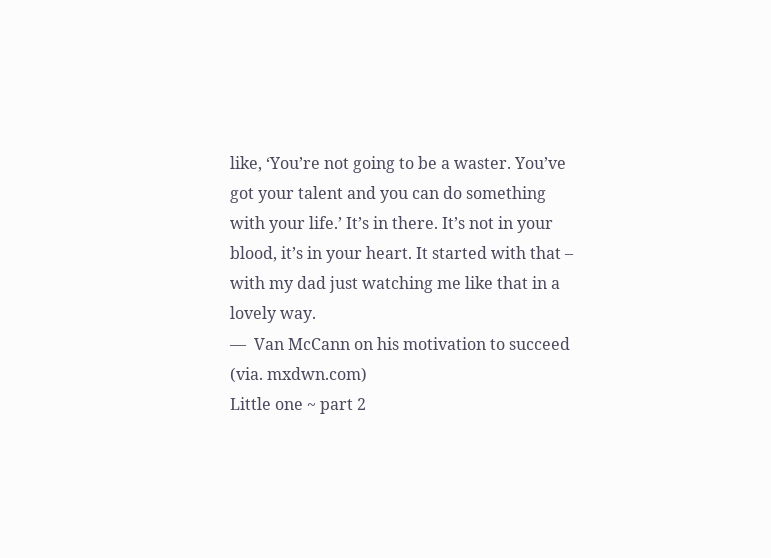like, ‘You’re not going to be a waster. You’ve got your talent and you can do something with your life.’ It’s in there. It’s not in your blood, it’s in your heart. It started with that – with my dad just watching me like that in a lovely way.
—  Van McCann on his motivation to succeed (via. mxdwn.com)
Little one ~ part 2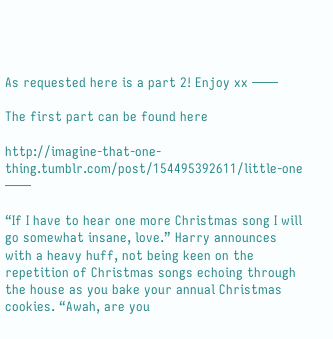As requested here is a part 2! Enjoy xx ——

The first part can be found here

http://imagine-that-one-thing.tumblr.com/post/154495392611/little-one ——

“If I have to hear one more Christmas song I will go somewhat insane, love.” Harry announces with a heavy huff, not being keen on the repetition of Christmas songs echoing through the house as you bake your annual Christmas cookies. “Awah, are you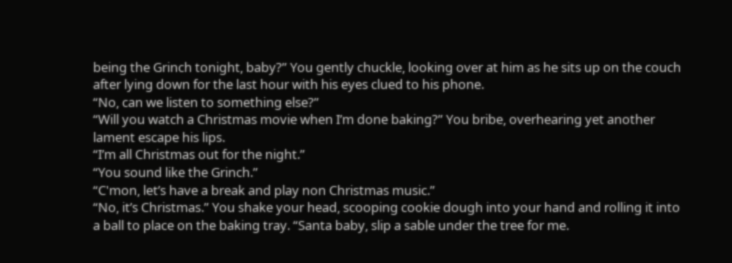being the Grinch tonight, baby?” You gently chuckle, looking over at him as he sits up on the couch after lying down for the last hour with his eyes clued to his phone.
“No, can we listen to something else?”
“Will you watch a Christmas movie when I’m done baking?” You bribe, overhearing yet another lament escape his lips.
“I’m all Christmas out for the night.”
“You sound like the Grinch.”
“C'mon, let’s have a break and play non Christmas music.”
“No, it’s Christmas.” You shake your head, scooping cookie dough into your hand and rolling it into a ball to place on the baking tray. “Santa baby, slip a sable under the tree for me.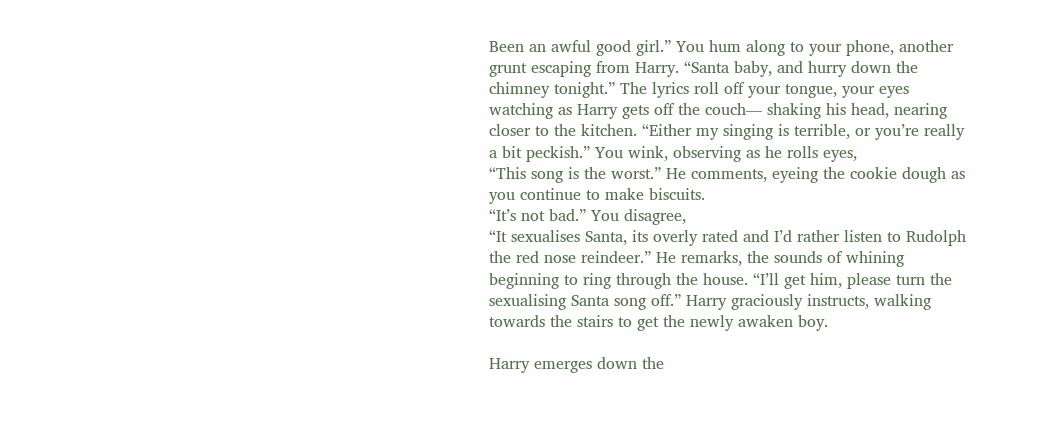Been an awful good girl.” You hum along to your phone, another grunt escaping from Harry. “Santa baby, and hurry down the chimney tonight.” The lyrics roll off your tongue, your eyes watching as Harry gets off the couch— shaking his head, nearing closer to the kitchen. “Either my singing is terrible, or you’re really a bit peckish.” You wink, observing as he rolls eyes,
“This song is the worst.” He comments, eyeing the cookie dough as you continue to make biscuits.
“It’s not bad.” You disagree,
“It sexualises Santa, its overly rated and I’d rather listen to Rudolph the red nose reindeer.” He remarks, the sounds of whining beginning to ring through the house. “I’ll get him, please turn the sexualising Santa song off.” Harry graciously instructs, walking towards the stairs to get the newly awaken boy.

Harry emerges down the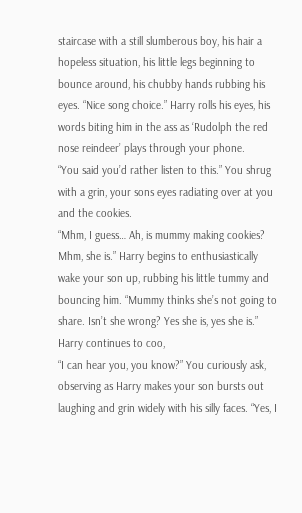staircase with a still slumberous boy, his hair a hopeless situation, his little legs beginning to bounce around, his chubby hands rubbing his eyes. “Nice song choice.” Harry rolls his eyes, his words biting him in the ass as ‘Rudolph the red nose reindeer’ plays through your phone.
“You said you’d rather listen to this.” You shrug with a grin, your sons eyes radiating over at you and the cookies.
“Mhm, I guess… Ah, is mummy making cookies? Mhm, she is.” Harry begins to enthusiastically wake your son up, rubbing his little tummy and bouncing him. “Mummy thinks she’s not going to share. Isn’t she wrong? Yes she is, yes she is.” Harry continues to coo,
“I can hear you, you know?” You curiously ask, observing as Harry makes your son bursts out laughing and grin widely with his silly faces. “Yes, I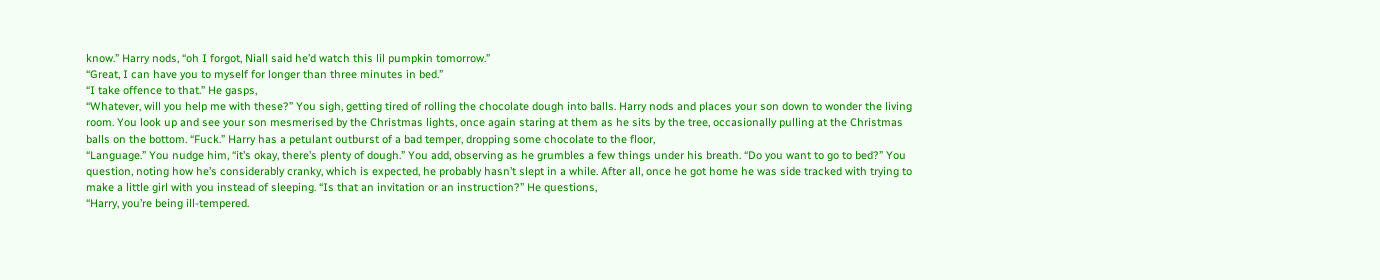know.” Harry nods, “oh I forgot, Niall said he’d watch this lil pumpkin tomorrow.”
“Great, I can have you to myself for longer than three minutes in bed.”
“I take offence to that.” He gasps,
“Whatever, will you help me with these?” You sigh, getting tired of rolling the chocolate dough into balls. Harry nods and places your son down to wonder the living room. You look up and see your son mesmerised by the Christmas lights, once again staring at them as he sits by the tree, occasionally pulling at the Christmas balls on the bottom. “Fuck.” Harry has a petulant outburst of a bad temper, dropping some chocolate to the floor,
“Language.” You nudge him, “it’s okay, there’s plenty of dough.” You add, observing as he grumbles a few things under his breath. “Do you want to go to bed?” You question, noting how he’s considerably cranky, which is expected, he probably hasn’t slept in a while. After all, once he got home he was side tracked with trying to make a little girl with you instead of sleeping. “Is that an invitation or an instruction?” He questions,
“Harry, you’re being ill-tempered.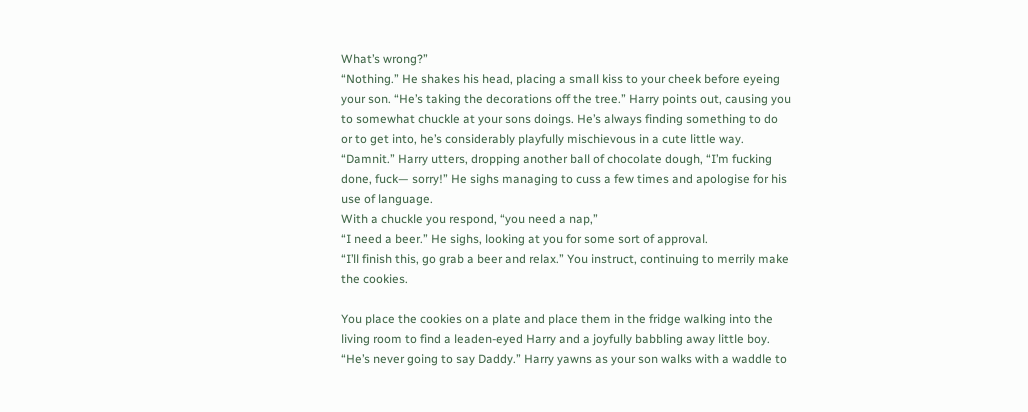What’s wrong?”
“Nothing.” He shakes his head, placing a small kiss to your cheek before eyeing your son. “He’s taking the decorations off the tree.” Harry points out, causing you to somewhat chuckle at your sons doings. He’s always finding something to do or to get into, he’s considerably playfully mischievous in a cute little way. “Damnit.” Harry utters, dropping another ball of chocolate dough, “I’m fucking done, fuck— sorry!” He sighs managing to cuss a few times and apologise for his use of language.
With a chuckle you respond, “you need a nap,”
“I need a beer.” He sighs, looking at you for some sort of approval.
“I’ll finish this, go grab a beer and relax.” You instruct, continuing to merrily make the cookies.

You place the cookies on a plate and place them in the fridge walking into the living room to find a leaden-eyed Harry and a joyfully babbling away little boy. “He’s never going to say Daddy.” Harry yawns as your son walks with a waddle to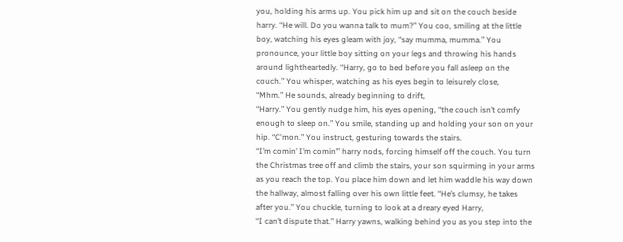you, holding his arms up. You pick him up and sit on the couch beside harry. “He will. Do you wanna talk to mum?” You coo, smiling at the little boy, watching his eyes gleam with joy, “say mumma, mumma.” You pronounce, your little boy sitting on your legs and throwing his hands around lightheartedly. “Harry, go to bed before you fall asleep on the couch.” You whisper, watching as his eyes begin to leisurely close,
“Mhm.” He sounds, already beginning to drift,
“Harry.” You gently nudge him, his eyes opening, “the couch isn’t comfy enough to sleep on.” You smile, standing up and holding your son on your hip. “C'mon.” You instruct, gesturing towards the stairs.
“I’m comin’ I’m comin’” harry nods, forcing himself off the couch. You turn the Christmas tree off and climb the stairs, your son squirming in your arms as you reach the top. You place him down and let him waddle his way down the hallway, almost falling over his own little feet. “He’s clumsy, he takes after you.” You chuckle, turning to look at a dreary eyed Harry,
“I can’t dispute that.” Harry yawns, walking behind you as you step into the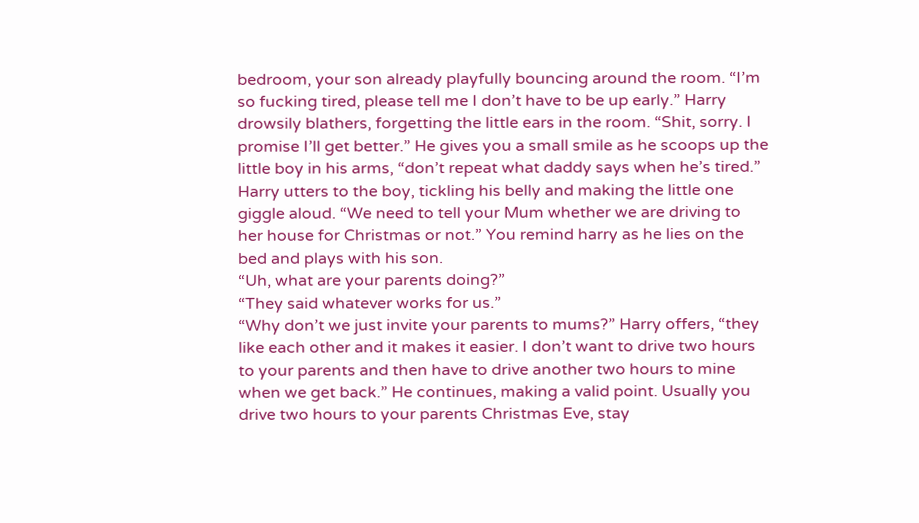bedroom, your son already playfully bouncing around the room. “I’m so fucking tired, please tell me I don’t have to be up early.” Harry drowsily blathers, forgetting the little ears in the room. “Shit, sorry. I promise I’ll get better.” He gives you a small smile as he scoops up the little boy in his arms, “don’t repeat what daddy says when he’s tired.” Harry utters to the boy, tickling his belly and making the little one giggle aloud. “We need to tell your Mum whether we are driving to her house for Christmas or not.” You remind harry as he lies on the bed and plays with his son.
“Uh, what are your parents doing?”
“They said whatever works for us.”
“Why don’t we just invite your parents to mums?” Harry offers, “they like each other and it makes it easier. I don’t want to drive two hours to your parents and then have to drive another two hours to mine when we get back.” He continues, making a valid point. Usually you drive two hours to your parents Christmas Eve, stay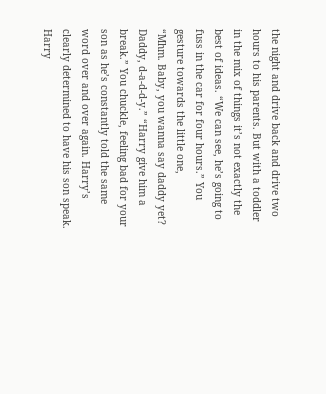the night and drive back and drive two hours to his parents. But with a toddler in the mix of things it’s not exactly the best of ideas. “We can see, he’s going to fuss in the car for four hours.” You gesture towards the little one,
“Mhm. Baby, you wanna say daddy yet? Daddy, d-a-d-d-y.” “Harry give him a break.” You chuckle, feeling bad for your son as he’s constantly told the same word over and over again. Harry’s clearly determined to have his son speak. Harry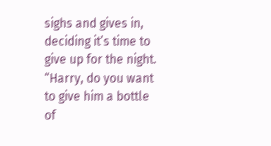sighs and gives in, deciding it’s time to give up for the night. “Harry, do you want to give him a bottle of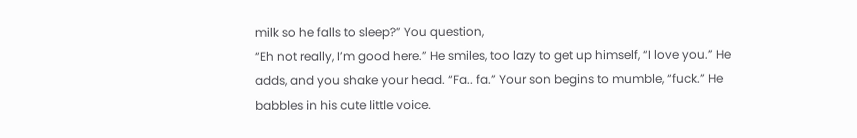milk so he falls to sleep?” You question,
“Eh not really, I’m good here.” He smiles, too lazy to get up himself, “I love you.” He adds, and you shake your head. “Fa.. fa.” Your son begins to mumble, “fuck.” He babbles in his cute little voice.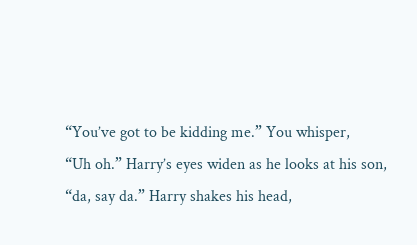“You’ve got to be kidding me.” You whisper,
“Uh oh.” Harry’s eyes widen as he looks at his son, “da, say da.” Harry shakes his head,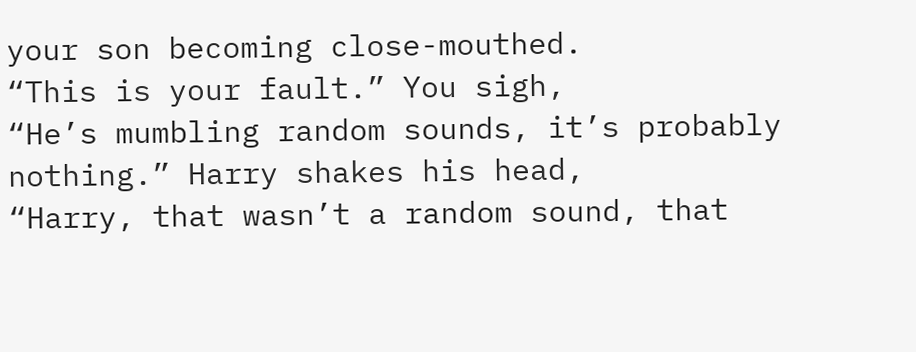your son becoming close-mouthed.
“This is your fault.” You sigh,
“He’s mumbling random sounds, it’s probably nothing.” Harry shakes his head,
“Harry, that wasn’t a random sound, that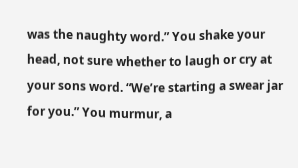was the naughty word.” You shake your head, not sure whether to laugh or cry at your sons word. “We’re starting a swear jar for you.” You murmur, a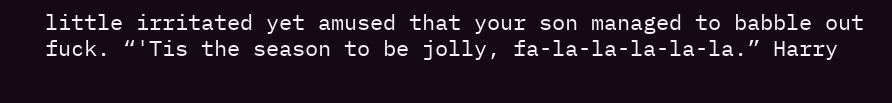little irritated yet amused that your son managed to babble out fuck. “'Tis the season to be jolly, fa-la-la-la-la-la.” Harry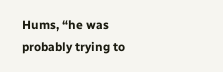Hums, “he was probably trying to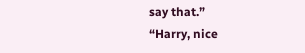say that.”
“Harry, nice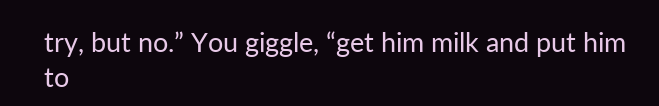try, but no.” You giggle, “get him milk and put him to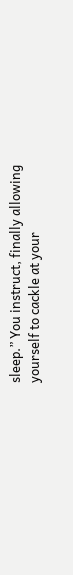sleep.” You instruct, finally allowing yourself to cackle at your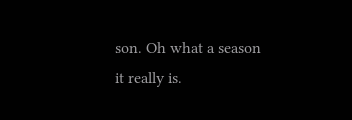son. Oh what a season it really is.